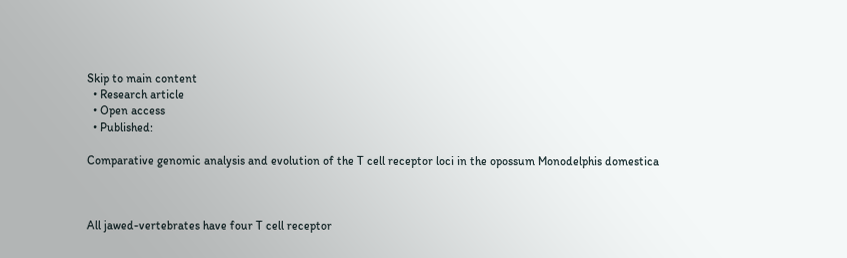Skip to main content
  • Research article
  • Open access
  • Published:

Comparative genomic analysis and evolution of the T cell receptor loci in the opossum Monodelphis domestica



All jawed-vertebrates have four T cell receptor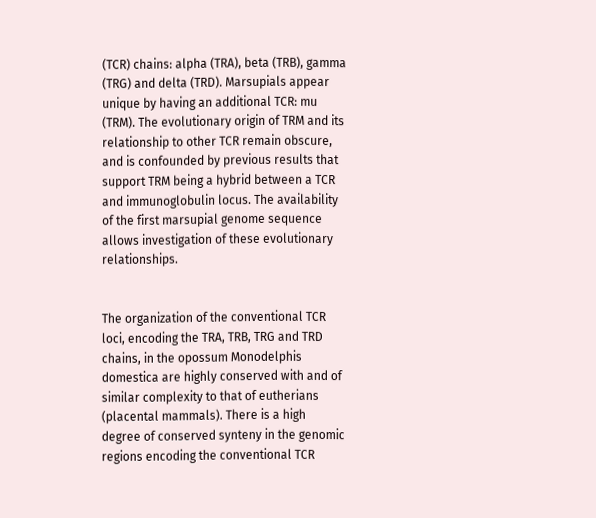(TCR) chains: alpha (TRA), beta (TRB), gamma (TRG) and delta (TRD). Marsupials appear unique by having an additional TCR: mu (TRM). The evolutionary origin of TRM and its relationship to other TCR remain obscure, and is confounded by previous results that support TRM being a hybrid between a TCR and immunoglobulin locus. The availability of the first marsupial genome sequence allows investigation of these evolutionary relationships.


The organization of the conventional TCR loci, encoding the TRA, TRB, TRG and TRD chains, in the opossum Monodelphis domestica are highly conserved with and of similar complexity to that of eutherians (placental mammals). There is a high degree of conserved synteny in the genomic regions encoding the conventional TCR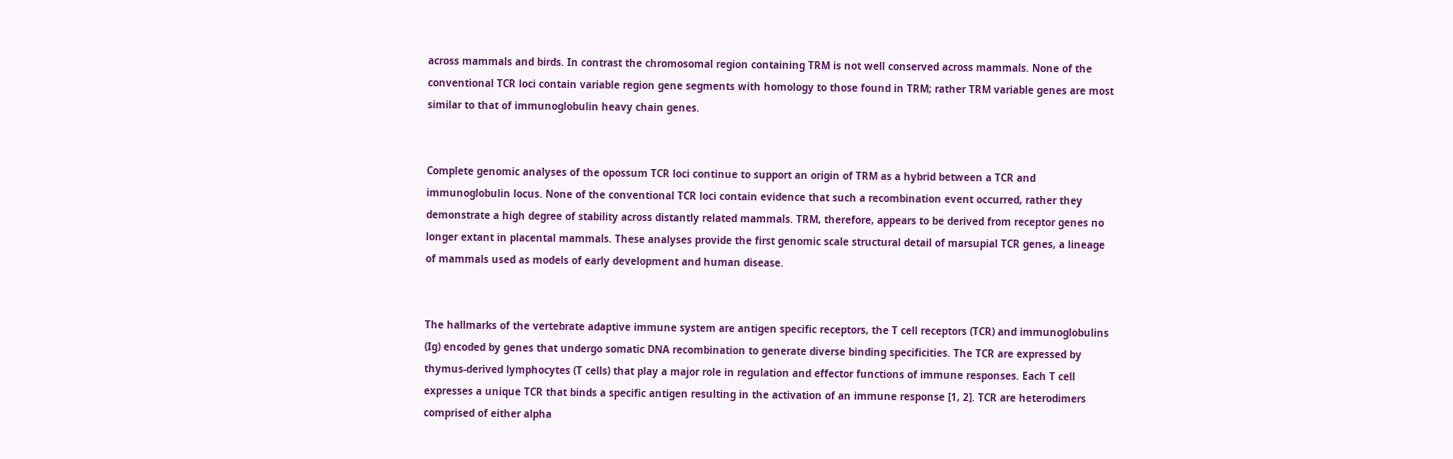across mammals and birds. In contrast the chromosomal region containing TRM is not well conserved across mammals. None of the conventional TCR loci contain variable region gene segments with homology to those found in TRM; rather TRM variable genes are most similar to that of immunoglobulin heavy chain genes.


Complete genomic analyses of the opossum TCR loci continue to support an origin of TRM as a hybrid between a TCR and immunoglobulin locus. None of the conventional TCR loci contain evidence that such a recombination event occurred, rather they demonstrate a high degree of stability across distantly related mammals. TRM, therefore, appears to be derived from receptor genes no longer extant in placental mammals. These analyses provide the first genomic scale structural detail of marsupial TCR genes, a lineage of mammals used as models of early development and human disease.


The hallmarks of the vertebrate adaptive immune system are antigen specific receptors, the T cell receptors (TCR) and immunoglobulins (Ig) encoded by genes that undergo somatic DNA recombination to generate diverse binding specificities. The TCR are expressed by thymus-derived lymphocytes (T cells) that play a major role in regulation and effector functions of immune responses. Each T cell expresses a unique TCR that binds a specific antigen resulting in the activation of an immune response [1, 2]. TCR are heterodimers comprised of either alpha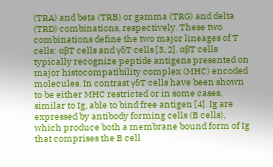(TRA) and beta (TRB) or gamma (TRG) and delta (TRD) combinations, respectively. These two combinations define the two major lineages of T cells: αβT cells and γδT cells [3, 2]. αβT cells typically recognize peptide antigens presented on major histocompatibility complex (MHC) encoded molecules. In contrast γδT cells have been shown to be either MHC restricted or in some cases, similar to Ig, able to bind free antigen [4]. Ig are expressed by antibody forming cells (B cells), which produce both a membrane bound form of Ig that comprises the B cell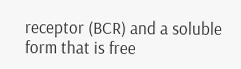receptor (BCR) and a soluble form that is free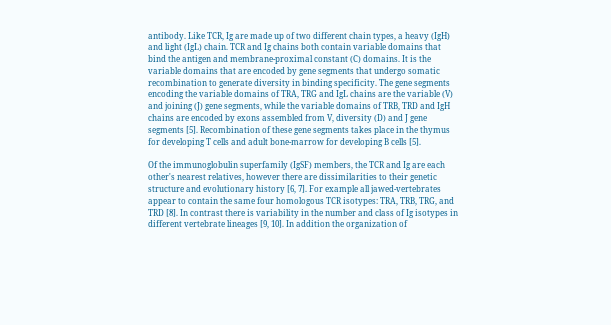antibody. Like TCR, Ig are made up of two different chain types, a heavy (IgH) and light (IgL) chain. TCR and Ig chains both contain variable domains that bind the antigen and membrane-proximal constant (C) domains. It is the variable domains that are encoded by gene segments that undergo somatic recombination to generate diversity in binding specificity. The gene segments encoding the variable domains of TRA, TRG and IgL chains are the variable (V) and joining (J) gene segments, while the variable domains of TRB, TRD and IgH chains are encoded by exons assembled from V, diversity (D) and J gene segments [5]. Recombination of these gene segments takes place in the thymus for developing T cells and adult bone-marrow for developing B cells [5].

Of the immunoglobulin superfamily (IgSF) members, the TCR and Ig are each other's nearest relatives, however there are dissimilarities to their genetic structure and evolutionary history [6, 7]. For example all jawed-vertebrates appear to contain the same four homologous TCR isotypes: TRA, TRB, TRG, and TRD [8]. In contrast there is variability in the number and class of Ig isotypes in different vertebrate lineages [9, 10]. In addition the organization of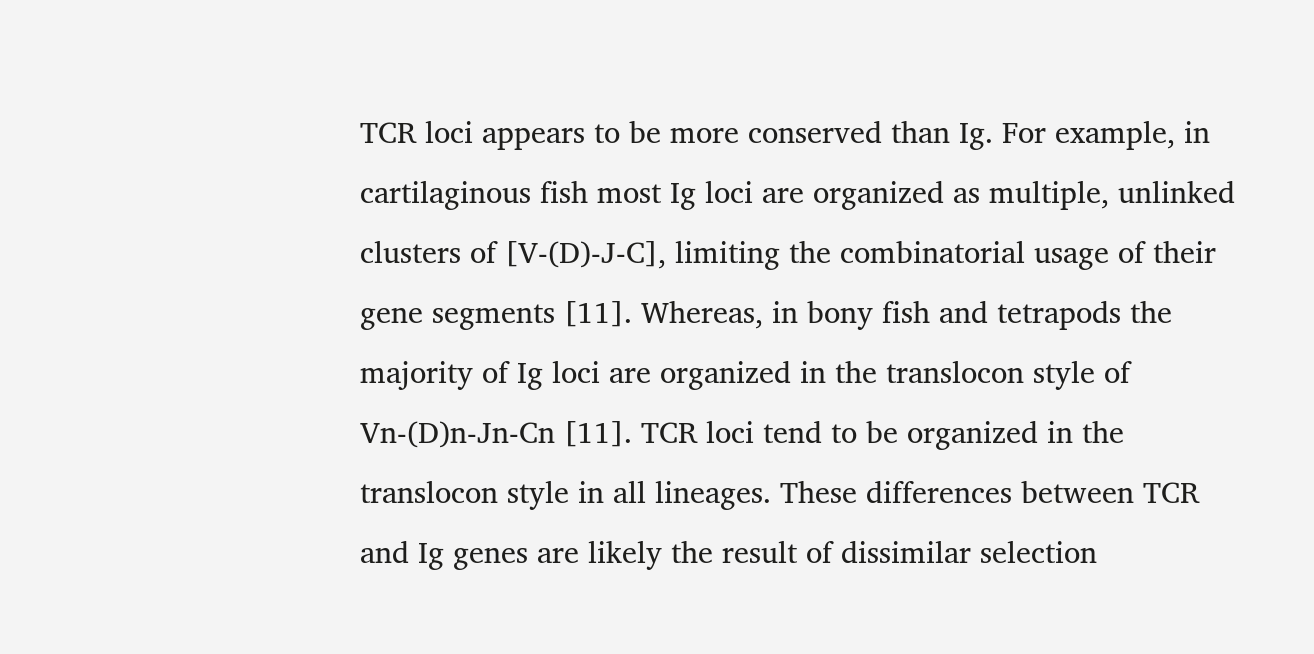TCR loci appears to be more conserved than Ig. For example, in cartilaginous fish most Ig loci are organized as multiple, unlinked clusters of [V-(D)-J-C], limiting the combinatorial usage of their gene segments [11]. Whereas, in bony fish and tetrapods the majority of Ig loci are organized in the translocon style of Vn-(D)n-Jn-Cn [11]. TCR loci tend to be organized in the translocon style in all lineages. These differences between TCR and Ig genes are likely the result of dissimilar selection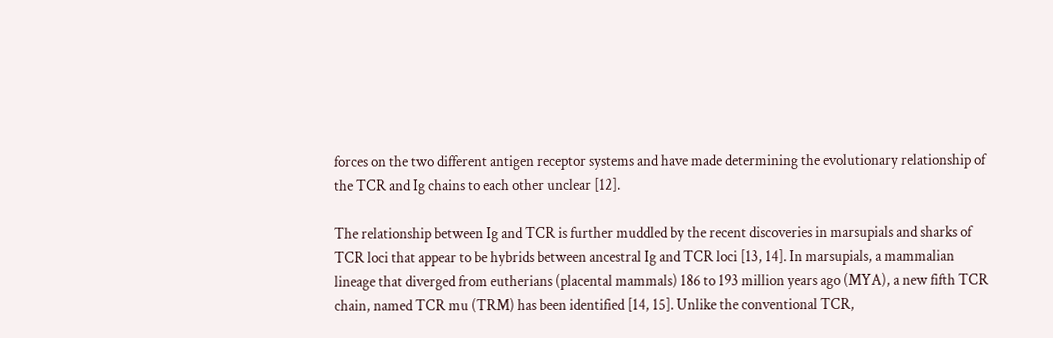forces on the two different antigen receptor systems and have made determining the evolutionary relationship of the TCR and Ig chains to each other unclear [12].

The relationship between Ig and TCR is further muddled by the recent discoveries in marsupials and sharks of TCR loci that appear to be hybrids between ancestral Ig and TCR loci [13, 14]. In marsupials, a mammalian lineage that diverged from eutherians (placental mammals) 186 to 193 million years ago (MYA), a new fifth TCR chain, named TCR mu (TRM) has been identified [14, 15]. Unlike the conventional TCR,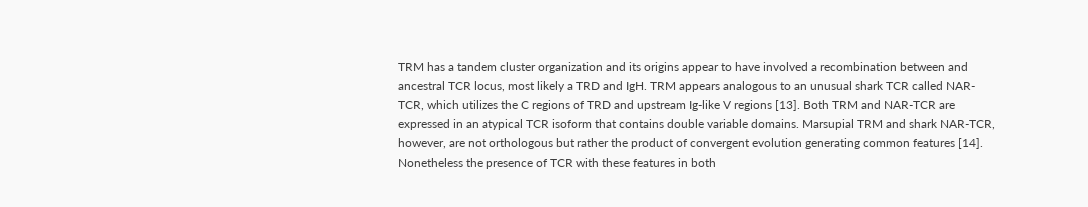TRM has a tandem cluster organization and its origins appear to have involved a recombination between and ancestral TCR locus, most likely a TRD and IgH. TRM appears analogous to an unusual shark TCR called NAR-TCR, which utilizes the C regions of TRD and upstream Ig-like V regions [13]. Both TRM and NAR-TCR are expressed in an atypical TCR isoform that contains double variable domains. Marsupial TRM and shark NAR-TCR, however, are not orthologous but rather the product of convergent evolution generating common features [14]. Nonetheless the presence of TCR with these features in both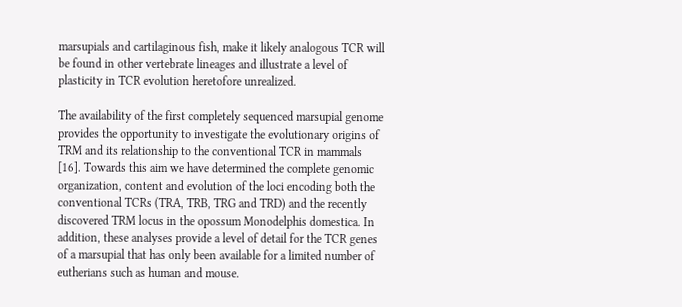marsupials and cartilaginous fish, make it likely analogous TCR will be found in other vertebrate lineages and illustrate a level of plasticity in TCR evolution heretofore unrealized.

The availability of the first completely sequenced marsupial genome provides the opportunity to investigate the evolutionary origins of TRM and its relationship to the conventional TCR in mammals [16]. Towards this aim we have determined the complete genomic organization, content and evolution of the loci encoding both the conventional TCRs (TRA, TRB, TRG and TRD) and the recently discovered TRM locus in the opossum Monodelphis domestica. In addition, these analyses provide a level of detail for the TCR genes of a marsupial that has only been available for a limited number of eutherians such as human and mouse.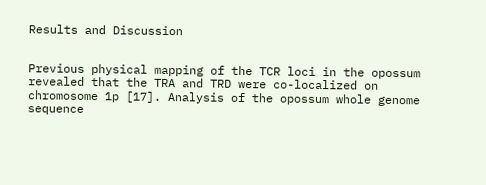Results and Discussion


Previous physical mapping of the TCR loci in the opossum revealed that the TRA and TRD were co-localized on chromosome 1p [17]. Analysis of the opossum whole genome sequence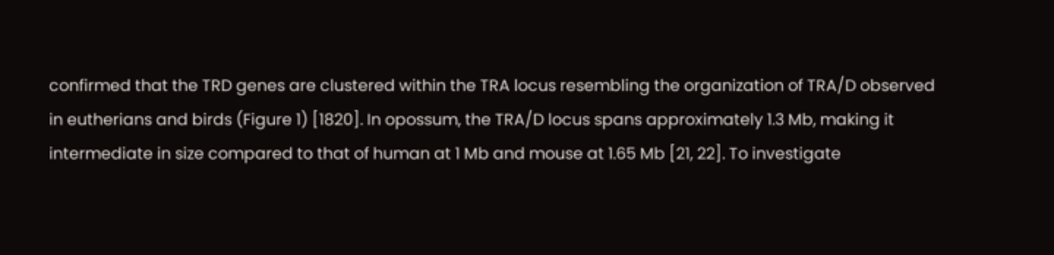confirmed that the TRD genes are clustered within the TRA locus resembling the organization of TRA/D observed in eutherians and birds (Figure 1) [1820]. In opossum, the TRA/D locus spans approximately 1.3 Mb, making it intermediate in size compared to that of human at 1 Mb and mouse at 1.65 Mb [21, 22]. To investigate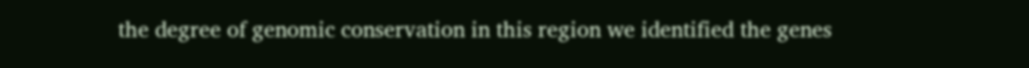the degree of genomic conservation in this region we identified the genes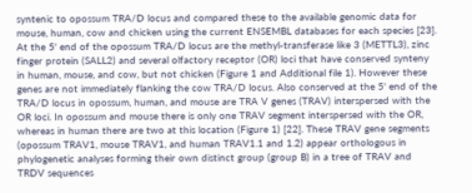syntenic to opossum TRA/D locus and compared these to the available genomic data for mouse, human, cow and chicken using the current ENSEMBL databases for each species [23]. At the 5' end of the opossum TRA/D locus are the methyl-transferase like 3 (METTL3), zinc finger protein (SALL2) and several olfactory receptor (OR) loci that have conserved synteny in human, mouse, and cow, but not chicken (Figure 1 and Additional file 1). However these genes are not immediately flanking the cow TRA/D locus. Also conserved at the 5' end of the TRA/D locus in opossum, human, and mouse are TRA V genes (TRAV) interspersed with the OR loci. In opossum and mouse there is only one TRAV segment interspersed with the OR, whereas in human there are two at this location (Figure 1) [22]. These TRAV gene segments (opossum TRAV1, mouse TRAV1, and human TRAV1.1 and 1.2) appear orthologous in phylogenetic analyses forming their own distinct group (group B) in a tree of TRAV and TRDV sequences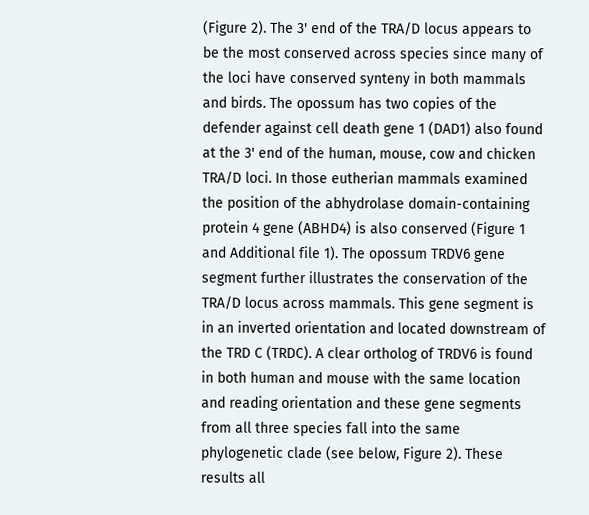(Figure 2). The 3' end of the TRA/D locus appears to be the most conserved across species since many of the loci have conserved synteny in both mammals and birds. The opossum has two copies of the defender against cell death gene 1 (DAD1) also found at the 3' end of the human, mouse, cow and chicken TRA/D loci. In those eutherian mammals examined the position of the abhydrolase domain-containing protein 4 gene (ABHD4) is also conserved (Figure 1 and Additional file 1). The opossum TRDV6 gene segment further illustrates the conservation of the TRA/D locus across mammals. This gene segment is in an inverted orientation and located downstream of the TRD C (TRDC). A clear ortholog of TRDV6 is found in both human and mouse with the same location and reading orientation and these gene segments from all three species fall into the same phylogenetic clade (see below, Figure 2). These results all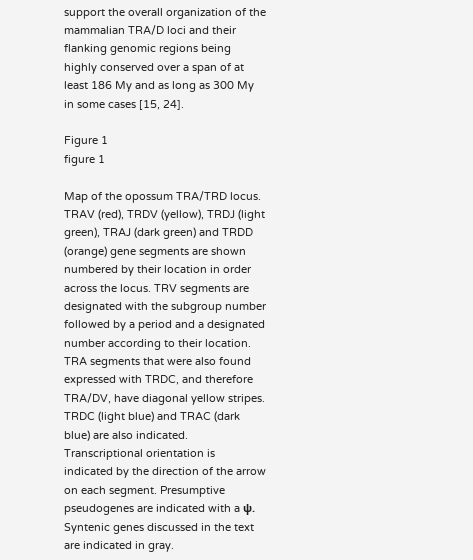support the overall organization of the mammalian TRA/D loci and their flanking genomic regions being highly conserved over a span of at least 186 My and as long as 300 My in some cases [15, 24].

Figure 1
figure 1

Map of the opossum TRA/TRD locus. TRAV (red), TRDV (yellow), TRDJ (light green), TRAJ (dark green) and TRDD (orange) gene segments are shown numbered by their location in order across the locus. TRV segments are designated with the subgroup number followed by a period and a designated number according to their location. TRA segments that were also found expressed with TRDC, and therefore TRA/DV, have diagonal yellow stripes. TRDC (light blue) and TRAC (dark blue) are also indicated. Transcriptional orientation is indicated by the direction of the arrow on each segment. Presumptive pseudogenes are indicated with a ψ. Syntenic genes discussed in the text are indicated in gray.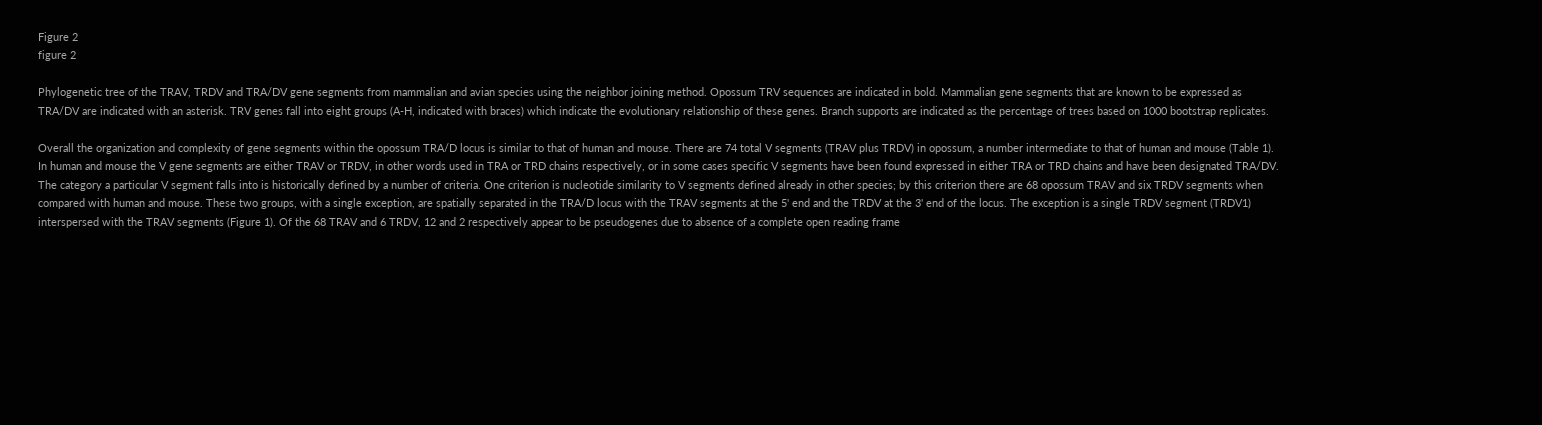Figure 2
figure 2

Phylogenetic tree of the TRAV, TRDV and TRA/DV gene segments from mammalian and avian species using the neighbor joining method. Opossum TRV sequences are indicated in bold. Mammalian gene segments that are known to be expressed as TRA/DV are indicated with an asterisk. TRV genes fall into eight groups (A-H, indicated with braces) which indicate the evolutionary relationship of these genes. Branch supports are indicated as the percentage of trees based on 1000 bootstrap replicates.

Overall the organization and complexity of gene segments within the opossum TRA/D locus is similar to that of human and mouse. There are 74 total V segments (TRAV plus TRDV) in opossum, a number intermediate to that of human and mouse (Table 1). In human and mouse the V gene segments are either TRAV or TRDV, in other words used in TRA or TRD chains respectively, or in some cases specific V segments have been found expressed in either TRA or TRD chains and have been designated TRA/DV. The category a particular V segment falls into is historically defined by a number of criteria. One criterion is nucleotide similarity to V segments defined already in other species; by this criterion there are 68 opossum TRAV and six TRDV segments when compared with human and mouse. These two groups, with a single exception, are spatially separated in the TRA/D locus with the TRAV segments at the 5' end and the TRDV at the 3' end of the locus. The exception is a single TRDV segment (TRDV1) interspersed with the TRAV segments (Figure 1). Of the 68 TRAV and 6 TRDV, 12 and 2 respectively appear to be pseudogenes due to absence of a complete open reading frame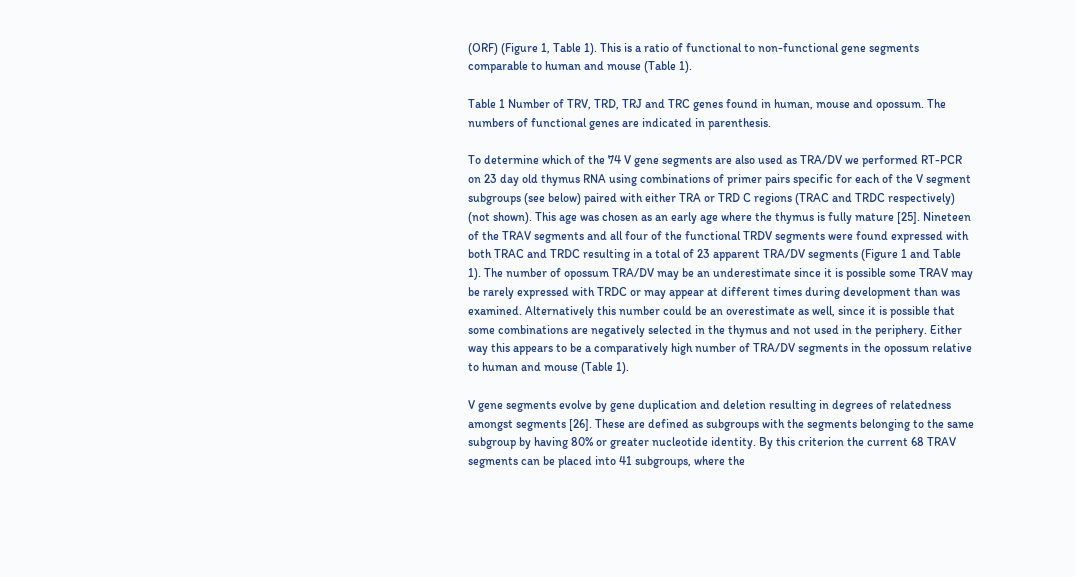(ORF) (Figure 1, Table 1). This is a ratio of functional to non-functional gene segments comparable to human and mouse (Table 1).

Table 1 Number of TRV, TRD, TRJ and TRC genes found in human, mouse and opossum. The numbers of functional genes are indicated in parenthesis.

To determine which of the 74 V gene segments are also used as TRA/DV we performed RT-PCR on 23 day old thymus RNA using combinations of primer pairs specific for each of the V segment subgroups (see below) paired with either TRA or TRD C regions (TRAC and TRDC respectively) (not shown). This age was chosen as an early age where the thymus is fully mature [25]. Nineteen of the TRAV segments and all four of the functional TRDV segments were found expressed with both TRAC and TRDC resulting in a total of 23 apparent TRA/DV segments (Figure 1 and Table 1). The number of opossum TRA/DV may be an underestimate since it is possible some TRAV may be rarely expressed with TRDC or may appear at different times during development than was examined. Alternatively this number could be an overestimate as well, since it is possible that some combinations are negatively selected in the thymus and not used in the periphery. Either way this appears to be a comparatively high number of TRA/DV segments in the opossum relative to human and mouse (Table 1).

V gene segments evolve by gene duplication and deletion resulting in degrees of relatedness amongst segments [26]. These are defined as subgroups with the segments belonging to the same subgroup by having 80% or greater nucleotide identity. By this criterion the current 68 TRAV segments can be placed into 41 subgroups, where the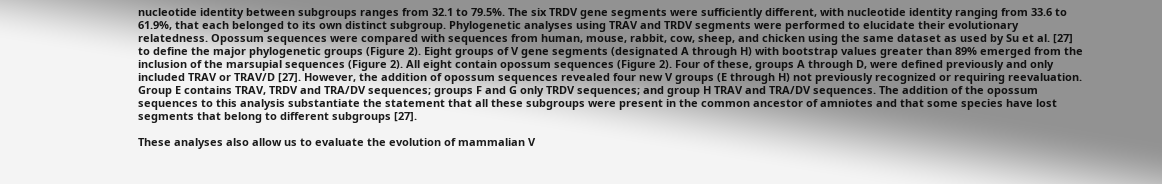nucleotide identity between subgroups ranges from 32.1 to 79.5%. The six TRDV gene segments were sufficiently different, with nucleotide identity ranging from 33.6 to 61.9%, that each belonged to its own distinct subgroup. Phylogenetic analyses using TRAV and TRDV segments were performed to elucidate their evolutionary relatedness. Opossum sequences were compared with sequences from human, mouse, rabbit, cow, sheep, and chicken using the same dataset as used by Su et al. [27] to define the major phylogenetic groups (Figure 2). Eight groups of V gene segments (designated A through H) with bootstrap values greater than 89% emerged from the inclusion of the marsupial sequences (Figure 2). All eight contain opossum sequences (Figure 2). Four of these, groups A through D, were defined previously and only included TRAV or TRAV/D [27]. However, the addition of opossum sequences revealed four new V groups (E through H) not previously recognized or requiring reevaluation. Group E contains TRAV, TRDV and TRA/DV sequences; groups F and G only TRDV sequences; and group H TRAV and TRA/DV sequences. The addition of the opossum sequences to this analysis substantiate the statement that all these subgroups were present in the common ancestor of amniotes and that some species have lost segments that belong to different subgroups [27].

These analyses also allow us to evaluate the evolution of mammalian V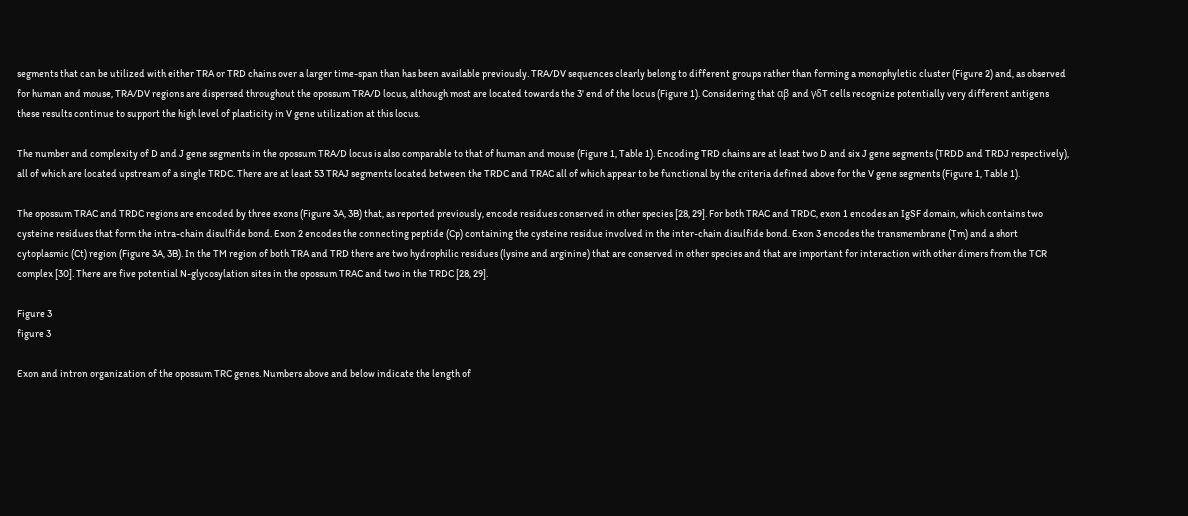segments that can be utilized with either TRA or TRD chains over a larger time-span than has been available previously. TRA/DV sequences clearly belong to different groups rather than forming a monophyletic cluster (Figure 2) and, as observed for human and mouse, TRA/DV regions are dispersed throughout the opossum TRA/D locus, although most are located towards the 3' end of the locus (Figure 1). Considering that αβ and γδT cells recognize potentially very different antigens these results continue to support the high level of plasticity in V gene utilization at this locus.

The number and complexity of D and J gene segments in the opossum TRA/D locus is also comparable to that of human and mouse (Figure 1, Table 1). Encoding TRD chains are at least two D and six J gene segments (TRDD and TRDJ respectively), all of which are located upstream of a single TRDC. There are at least 53 TRAJ segments located between the TRDC and TRAC all of which appear to be functional by the criteria defined above for the V gene segments (Figure 1, Table 1).

The opossum TRAC and TRDC regions are encoded by three exons (Figure 3A, 3B) that, as reported previously, encode residues conserved in other species [28, 29]. For both TRAC and TRDC, exon 1 encodes an IgSF domain, which contains two cysteine residues that form the intra-chain disulfide bond. Exon 2 encodes the connecting peptide (Cp) containing the cysteine residue involved in the inter-chain disulfide bond. Exon 3 encodes the transmembrane (Tm) and a short cytoplasmic (Ct) region (Figure 3A, 3B). In the TM region of both TRA and TRD there are two hydrophilic residues (lysine and arginine) that are conserved in other species and that are important for interaction with other dimers from the TCR complex [30]. There are five potential N-glycosylation sites in the opossum TRAC and two in the TRDC [28, 29].

Figure 3
figure 3

Exon and intron organization of the opossum TRC genes. Numbers above and below indicate the length of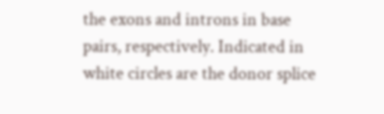the exons and introns in base pairs, respectively. Indicated in white circles are the donor splice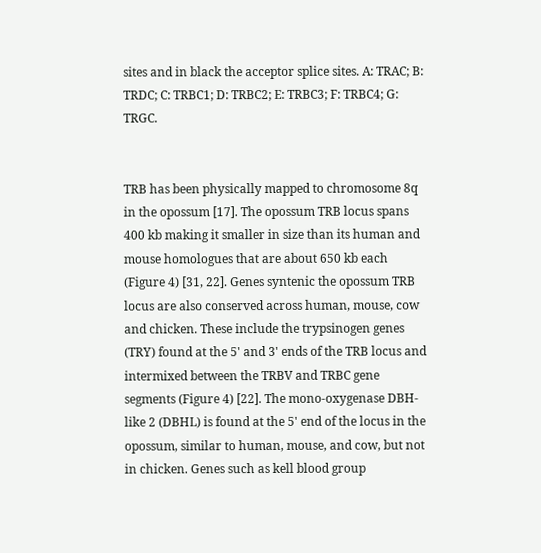sites and in black the acceptor splice sites. A: TRAC; B: TRDC; C: TRBC1; D: TRBC2; E: TRBC3; F: TRBC4; G: TRGC.


TRB has been physically mapped to chromosome 8q in the opossum [17]. The opossum TRB locus spans 400 kb making it smaller in size than its human and mouse homologues that are about 650 kb each (Figure 4) [31, 22]. Genes syntenic the opossum TRB locus are also conserved across human, mouse, cow and chicken. These include the trypsinogen genes (TRY) found at the 5' and 3' ends of the TRB locus and intermixed between the TRBV and TRBC gene segments (Figure 4) [22]. The mono-oxygenase DBH-like 2 (DBHL) is found at the 5' end of the locus in the opossum, similar to human, mouse, and cow, but not in chicken. Genes such as kell blood group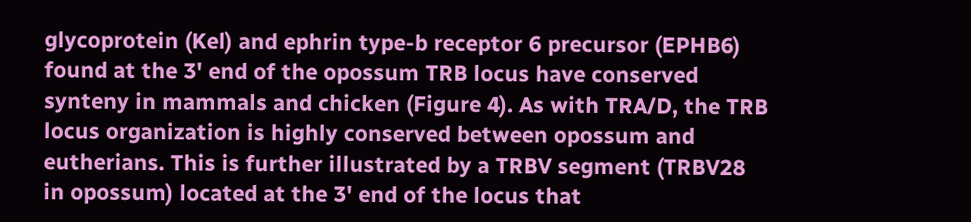glycoprotein (Kel) and ephrin type-b receptor 6 precursor (EPHB6) found at the 3' end of the opossum TRB locus have conserved synteny in mammals and chicken (Figure 4). As with TRA/D, the TRB locus organization is highly conserved between opossum and eutherians. This is further illustrated by a TRBV segment (TRBV28 in opossum) located at the 3' end of the locus that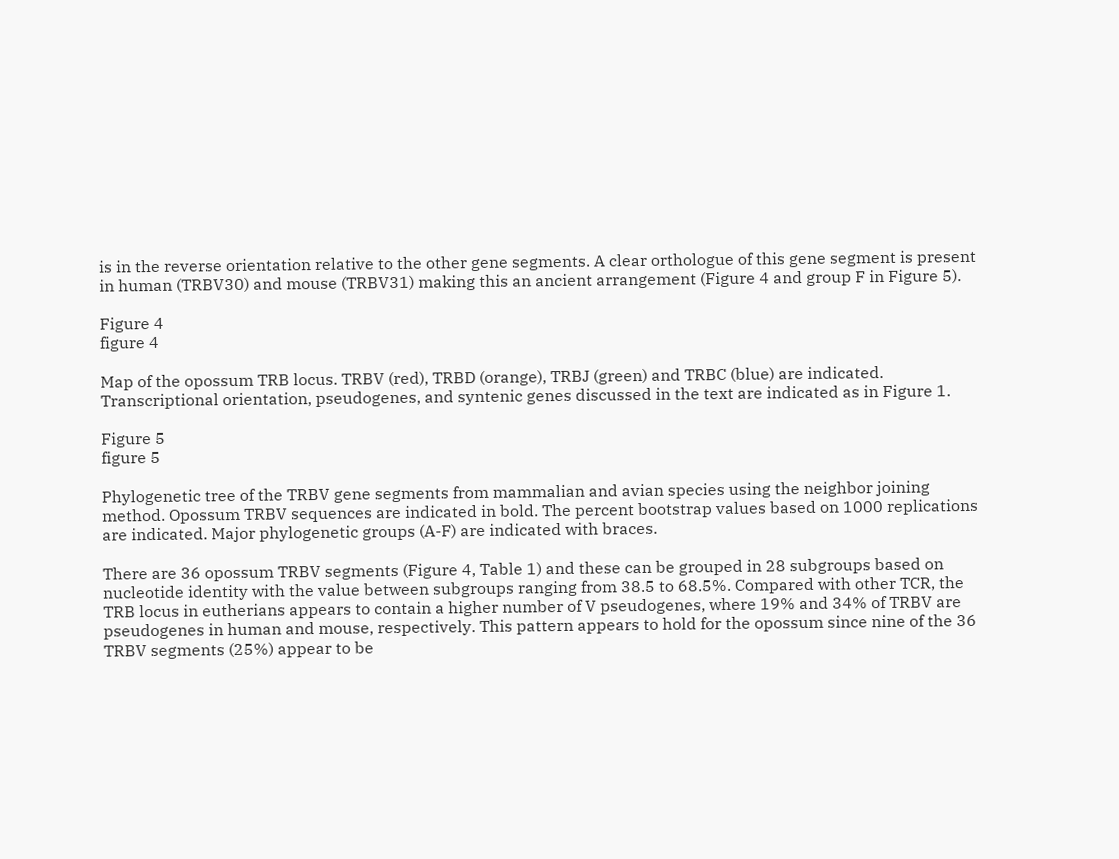is in the reverse orientation relative to the other gene segments. A clear orthologue of this gene segment is present in human (TRBV30) and mouse (TRBV31) making this an ancient arrangement (Figure 4 and group F in Figure 5).

Figure 4
figure 4

Map of the opossum TRB locus. TRBV (red), TRBD (orange), TRBJ (green) and TRBC (blue) are indicated. Transcriptional orientation, pseudogenes, and syntenic genes discussed in the text are indicated as in Figure 1.

Figure 5
figure 5

Phylogenetic tree of the TRBV gene segments from mammalian and avian species using the neighbor joining method. Opossum TRBV sequences are indicated in bold. The percent bootstrap values based on 1000 replications are indicated. Major phylogenetic groups (A-F) are indicated with braces.

There are 36 opossum TRBV segments (Figure 4, Table 1) and these can be grouped in 28 subgroups based on nucleotide identity with the value between subgroups ranging from 38.5 to 68.5%. Compared with other TCR, the TRB locus in eutherians appears to contain a higher number of V pseudogenes, where 19% and 34% of TRBV are pseudogenes in human and mouse, respectively. This pattern appears to hold for the opossum since nine of the 36 TRBV segments (25%) appear to be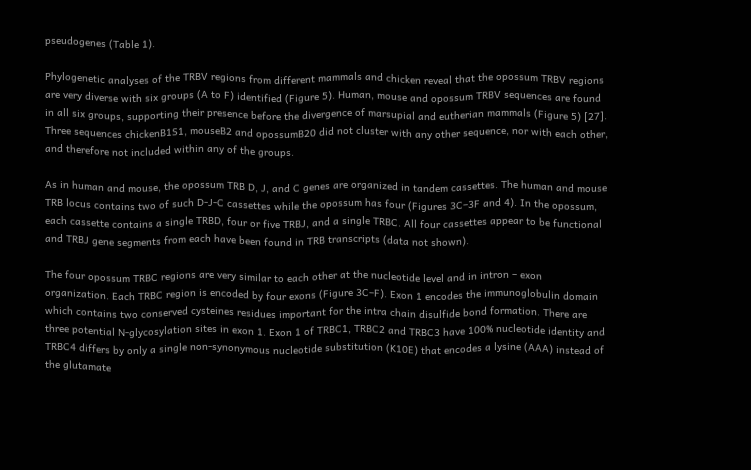pseudogenes (Table 1).

Phylogenetic analyses of the TRBV regions from different mammals and chicken reveal that the opossum TRBV regions are very diverse with six groups (A to F) identified (Figure 5). Human, mouse and opossum TRBV sequences are found in all six groups, supporting their presence before the divergence of marsupial and eutherian mammals (Figure 5) [27]. Three sequences chickenB1S1, mouseB2 and opossumB20 did not cluster with any other sequence, nor with each other, and therefore not included within any of the groups.

As in human and mouse, the opossum TRB D, J, and C genes are organized in tandem cassettes. The human and mouse TRB locus contains two of such D-J-C cassettes while the opossum has four (Figures 3C–3F and 4). In the opossum, each cassette contains a single TRBD, four or five TRBJ, and a single TRBC. All four cassettes appear to be functional and TRBJ gene segments from each have been found in TRB transcripts (data not shown).

The four opossum TRBC regions are very similar to each other at the nucleotide level and in intron – exon organization. Each TRBC region is encoded by four exons (Figure 3C–F). Exon 1 encodes the immunoglobulin domain which contains two conserved cysteines residues important for the intra chain disulfide bond formation. There are three potential N-glycosylation sites in exon 1. Exon 1 of TRBC1, TRBC2 and TRBC3 have 100% nucleotide identity and TRBC4 differs by only a single non-synonymous nucleotide substitution (K10E) that encodes a lysine (AAA) instead of the glutamate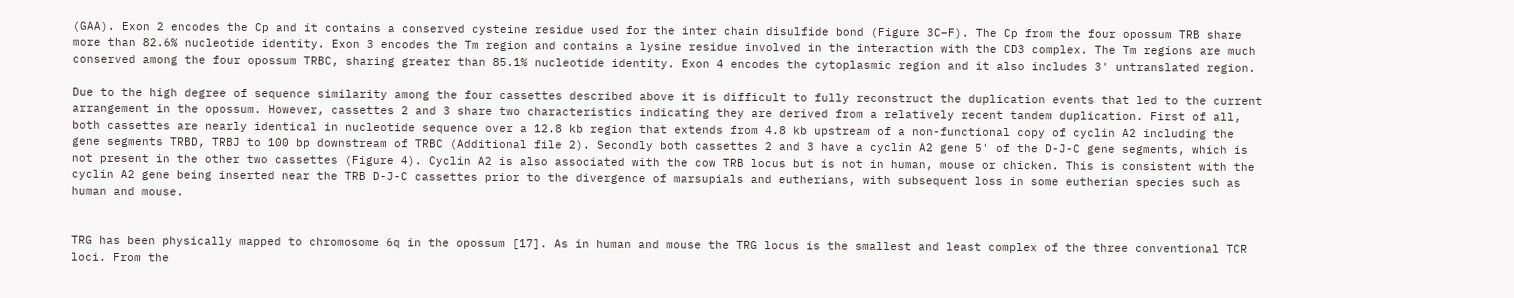(GAA). Exon 2 encodes the Cp and it contains a conserved cysteine residue used for the inter chain disulfide bond (Figure 3C–F). The Cp from the four opossum TRB share more than 82.6% nucleotide identity. Exon 3 encodes the Tm region and contains a lysine residue involved in the interaction with the CD3 complex. The Tm regions are much conserved among the four opossum TRBC, sharing greater than 85.1% nucleotide identity. Exon 4 encodes the cytoplasmic region and it also includes 3' untranslated region.

Due to the high degree of sequence similarity among the four cassettes described above it is difficult to fully reconstruct the duplication events that led to the current arrangement in the opossum. However, cassettes 2 and 3 share two characteristics indicating they are derived from a relatively recent tandem duplication. First of all, both cassettes are nearly identical in nucleotide sequence over a 12.8 kb region that extends from 4.8 kb upstream of a non-functional copy of cyclin A2 including the gene segments TRBD, TRBJ to 100 bp downstream of TRBC (Additional file 2). Secondly both cassettes 2 and 3 have a cyclin A2 gene 5' of the D-J-C gene segments, which is not present in the other two cassettes (Figure 4). Cyclin A2 is also associated with the cow TRB locus but is not in human, mouse or chicken. This is consistent with the cyclin A2 gene being inserted near the TRB D-J-C cassettes prior to the divergence of marsupials and eutherians, with subsequent loss in some eutherian species such as human and mouse.


TRG has been physically mapped to chromosome 6q in the opossum [17]. As in human and mouse the TRG locus is the smallest and least complex of the three conventional TCR loci. From the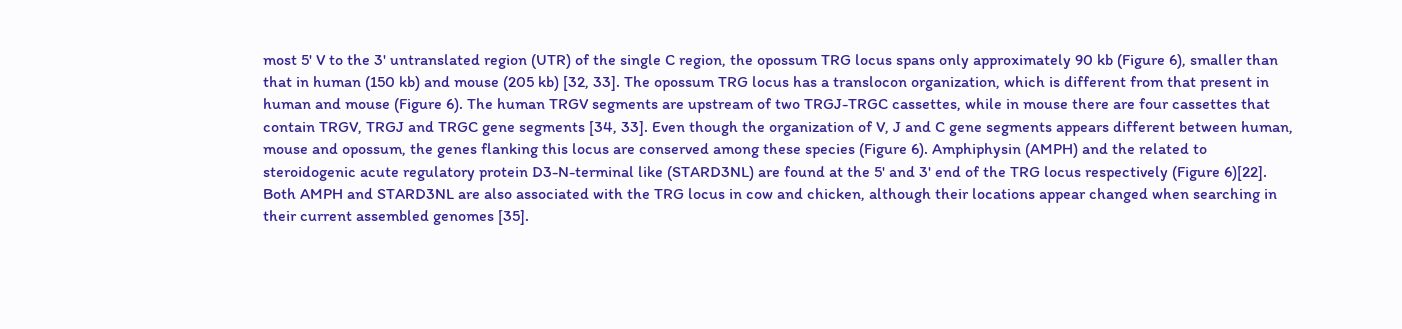most 5' V to the 3' untranslated region (UTR) of the single C region, the opossum TRG locus spans only approximately 90 kb (Figure 6), smaller than that in human (150 kb) and mouse (205 kb) [32, 33]. The opossum TRG locus has a translocon organization, which is different from that present in human and mouse (Figure 6). The human TRGV segments are upstream of two TRGJ-TRGC cassettes, while in mouse there are four cassettes that contain TRGV, TRGJ and TRGC gene segments [34, 33]. Even though the organization of V, J and C gene segments appears different between human, mouse and opossum, the genes flanking this locus are conserved among these species (Figure 6). Amphiphysin (AMPH) and the related to steroidogenic acute regulatory protein D3-N-terminal like (STARD3NL) are found at the 5' and 3' end of the TRG locus respectively (Figure 6)[22]. Both AMPH and STARD3NL are also associated with the TRG locus in cow and chicken, although their locations appear changed when searching in their current assembled genomes [35].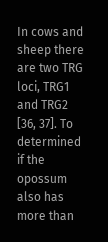In cows and sheep there are two TRG loci, TRG1 and TRG2 [36, 37]. To determined if the opossum also has more than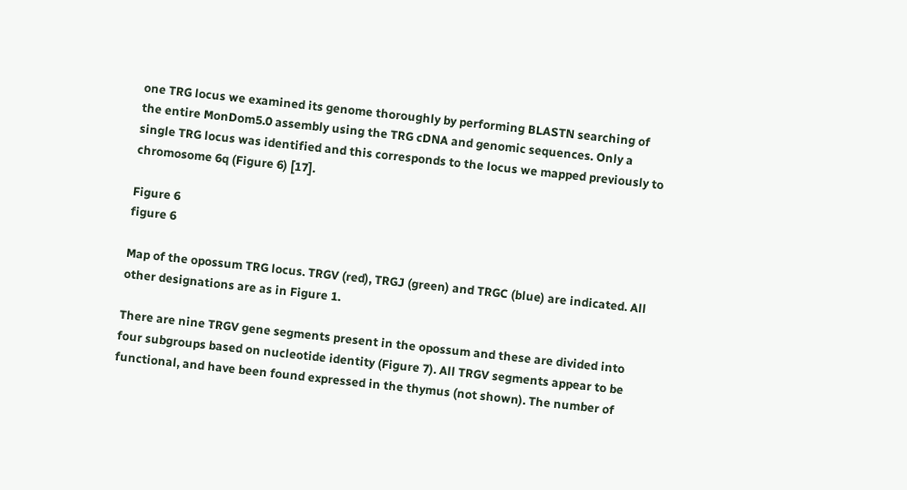one TRG locus we examined its genome thoroughly by performing BLASTN searching of the entire MonDom5.0 assembly using the TRG cDNA and genomic sequences. Only a single TRG locus was identified and this corresponds to the locus we mapped previously to chromosome 6q (Figure 6) [17].

Figure 6
figure 6

Map of the opossum TRG locus. TRGV (red), TRGJ (green) and TRGC (blue) are indicated. All other designations are as in Figure 1.

There are nine TRGV gene segments present in the opossum and these are divided into four subgroups based on nucleotide identity (Figure 7). All TRGV segments appear to be functional, and have been found expressed in the thymus (not shown). The number of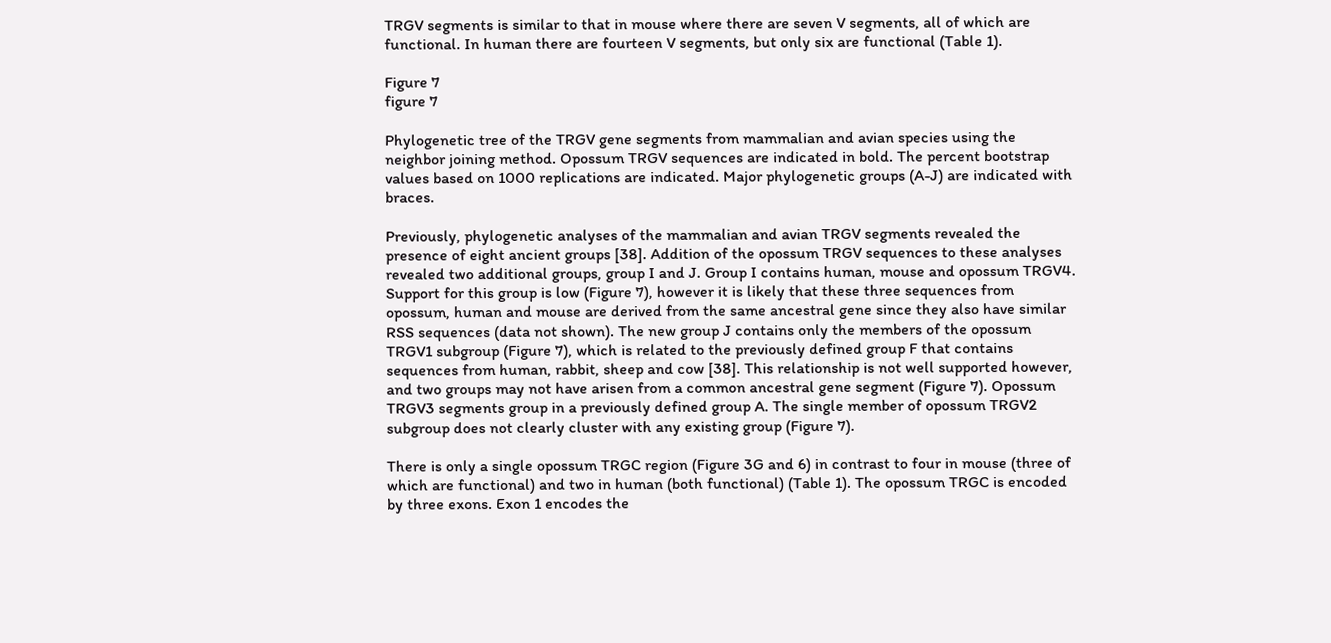TRGV segments is similar to that in mouse where there are seven V segments, all of which are functional. In human there are fourteen V segments, but only six are functional (Table 1).

Figure 7
figure 7

Phylogenetic tree of the TRGV gene segments from mammalian and avian species using the neighbor joining method. Opossum TRGV sequences are indicated in bold. The percent bootstrap values based on 1000 replications are indicated. Major phylogenetic groups (A-J) are indicated with braces.

Previously, phylogenetic analyses of the mammalian and avian TRGV segments revealed the presence of eight ancient groups [38]. Addition of the opossum TRGV sequences to these analyses revealed two additional groups, group I and J. Group I contains human, mouse and opossum TRGV4. Support for this group is low (Figure 7), however it is likely that these three sequences from opossum, human and mouse are derived from the same ancestral gene since they also have similar RSS sequences (data not shown). The new group J contains only the members of the opossum TRGV1 subgroup (Figure 7), which is related to the previously defined group F that contains sequences from human, rabbit, sheep and cow [38]. This relationship is not well supported however, and two groups may not have arisen from a common ancestral gene segment (Figure 7). Opossum TRGV3 segments group in a previously defined group A. The single member of opossum TRGV2 subgroup does not clearly cluster with any existing group (Figure 7).

There is only a single opossum TRGC region (Figure 3G and 6) in contrast to four in mouse (three of which are functional) and two in human (both functional) (Table 1). The opossum TRGC is encoded by three exons. Exon 1 encodes the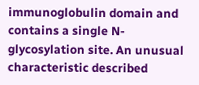immunoglobulin domain and contains a single N-glycosylation site. An unusual characteristic described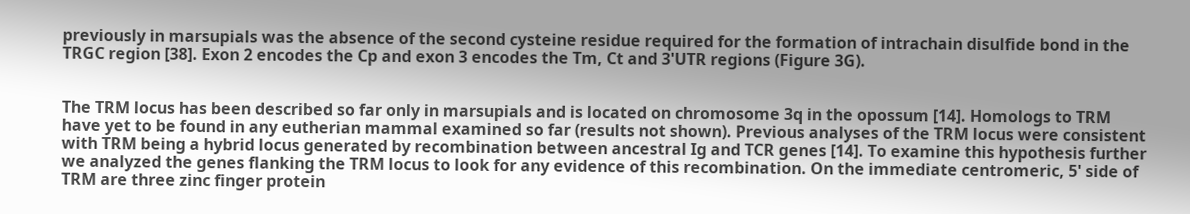previously in marsupials was the absence of the second cysteine residue required for the formation of intrachain disulfide bond in the TRGC region [38]. Exon 2 encodes the Cp and exon 3 encodes the Tm, Ct and 3'UTR regions (Figure 3G).


The TRM locus has been described so far only in marsupials and is located on chromosome 3q in the opossum [14]. Homologs to TRM have yet to be found in any eutherian mammal examined so far (results not shown). Previous analyses of the TRM locus were consistent with TRM being a hybrid locus generated by recombination between ancestral Ig and TCR genes [14]. To examine this hypothesis further we analyzed the genes flanking the TRM locus to look for any evidence of this recombination. On the immediate centromeric, 5' side of TRM are three zinc finger protein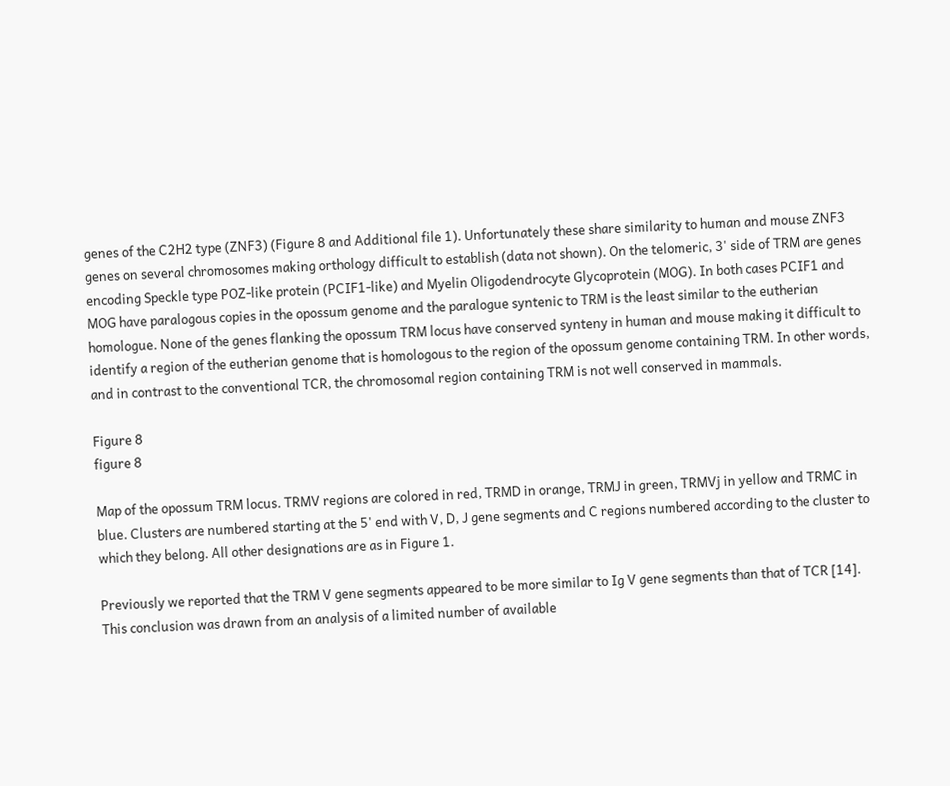genes of the C2H2 type (ZNF3) (Figure 8 and Additional file 1). Unfortunately these share similarity to human and mouse ZNF3 genes on several chromosomes making orthology difficult to establish (data not shown). On the telomeric, 3' side of TRM are genes encoding Speckle type POZ-like protein (PCIF1-like) and Myelin Oligodendrocyte Glycoprotein (MOG). In both cases PCIF1 and MOG have paralogous copies in the opossum genome and the paralogue syntenic to TRM is the least similar to the eutherian homologue. None of the genes flanking the opossum TRM locus have conserved synteny in human and mouse making it difficult to identify a region of the eutherian genome that is homologous to the region of the opossum genome containing TRM. In other words, and in contrast to the conventional TCR, the chromosomal region containing TRM is not well conserved in mammals.

Figure 8
figure 8

Map of the opossum TRM locus. TRMV regions are colored in red, TRMD in orange, TRMJ in green, TRMVj in yellow and TRMC in blue. Clusters are numbered starting at the 5' end with V, D, J gene segments and C regions numbered according to the cluster to which they belong. All other designations are as in Figure 1.

Previously we reported that the TRM V gene segments appeared to be more similar to Ig V gene segments than that of TCR [14]. This conclusion was drawn from an analysis of a limited number of available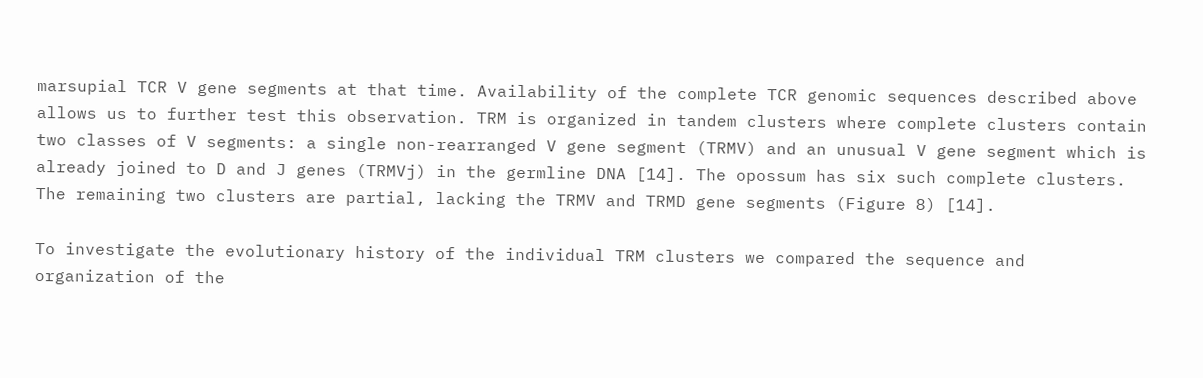marsupial TCR V gene segments at that time. Availability of the complete TCR genomic sequences described above allows us to further test this observation. TRM is organized in tandem clusters where complete clusters contain two classes of V segments: a single non-rearranged V gene segment (TRMV) and an unusual V gene segment which is already joined to D and J genes (TRMVj) in the germline DNA [14]. The opossum has six such complete clusters. The remaining two clusters are partial, lacking the TRMV and TRMD gene segments (Figure 8) [14].

To investigate the evolutionary history of the individual TRM clusters we compared the sequence and organization of the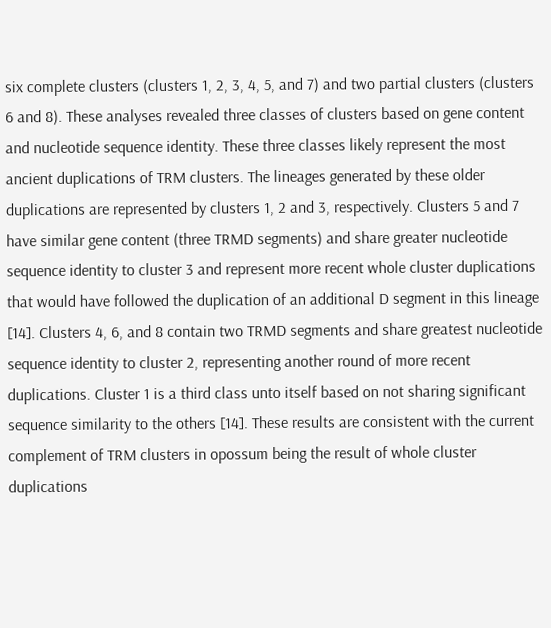six complete clusters (clusters 1, 2, 3, 4, 5, and 7) and two partial clusters (clusters 6 and 8). These analyses revealed three classes of clusters based on gene content and nucleotide sequence identity. These three classes likely represent the most ancient duplications of TRM clusters. The lineages generated by these older duplications are represented by clusters 1, 2 and 3, respectively. Clusters 5 and 7 have similar gene content (three TRMD segments) and share greater nucleotide sequence identity to cluster 3 and represent more recent whole cluster duplications that would have followed the duplication of an additional D segment in this lineage [14]. Clusters 4, 6, and 8 contain two TRMD segments and share greatest nucleotide sequence identity to cluster 2, representing another round of more recent duplications. Cluster 1 is a third class unto itself based on not sharing significant sequence similarity to the others [14]. These results are consistent with the current complement of TRM clusters in opossum being the result of whole cluster duplications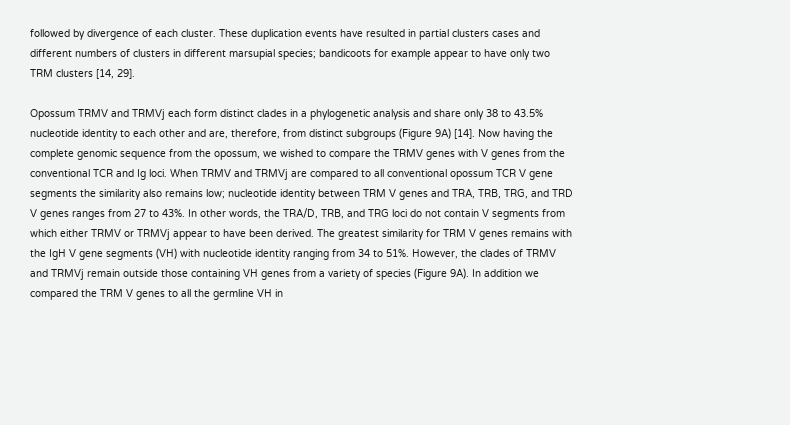followed by divergence of each cluster. These duplication events have resulted in partial clusters cases and different numbers of clusters in different marsupial species; bandicoots for example appear to have only two TRM clusters [14, 29].

Opossum TRMV and TRMVj each form distinct clades in a phylogenetic analysis and share only 38 to 43.5% nucleotide identity to each other and are, therefore, from distinct subgroups (Figure 9A) [14]. Now having the complete genomic sequence from the opossum, we wished to compare the TRMV genes with V genes from the conventional TCR and Ig loci. When TRMV and TRMVj are compared to all conventional opossum TCR V gene segments the similarity also remains low; nucleotide identity between TRM V genes and TRA, TRB, TRG, and TRD V genes ranges from 27 to 43%. In other words, the TRA/D, TRB, and TRG loci do not contain V segments from which either TRMV or TRMVj appear to have been derived. The greatest similarity for TRM V genes remains with the IgH V gene segments (VH) with nucleotide identity ranging from 34 to 51%. However, the clades of TRMV and TRMVj remain outside those containing VH genes from a variety of species (Figure 9A). In addition we compared the TRM V genes to all the germline VH in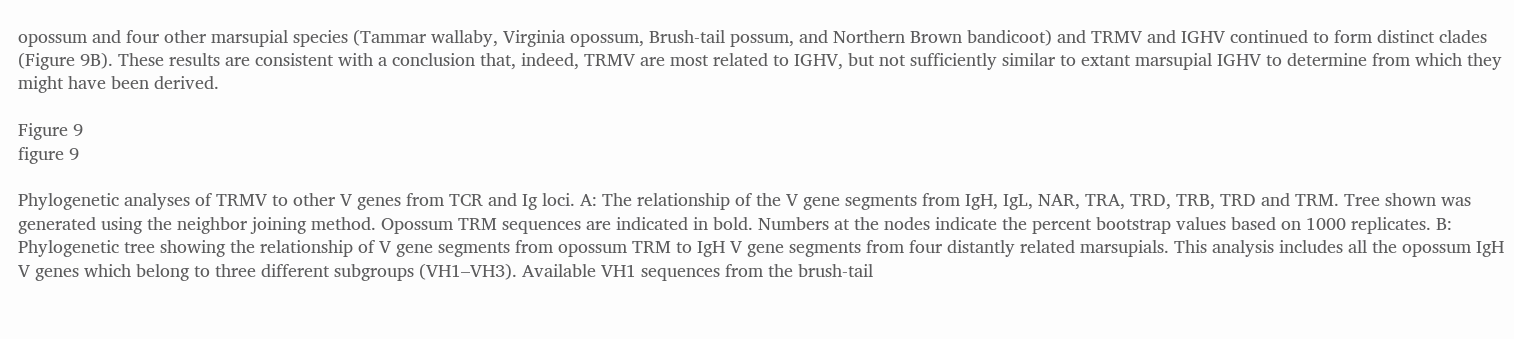opossum and four other marsupial species (Tammar wallaby, Virginia opossum, Brush-tail possum, and Northern Brown bandicoot) and TRMV and IGHV continued to form distinct clades (Figure 9B). These results are consistent with a conclusion that, indeed, TRMV are most related to IGHV, but not sufficiently similar to extant marsupial IGHV to determine from which they might have been derived.

Figure 9
figure 9

Phylogenetic analyses of TRMV to other V genes from TCR and Ig loci. A: The relationship of the V gene segments from IgH, IgL, NAR, TRA, TRD, TRB, TRD and TRM. Tree shown was generated using the neighbor joining method. Opossum TRM sequences are indicated in bold. Numbers at the nodes indicate the percent bootstrap values based on 1000 replicates. B: Phylogenetic tree showing the relationship of V gene segments from opossum TRM to IgH V gene segments from four distantly related marsupials. This analysis includes all the opossum IgH V genes which belong to three different subgroups (VH1–VH3). Available VH1 sequences from the brush-tail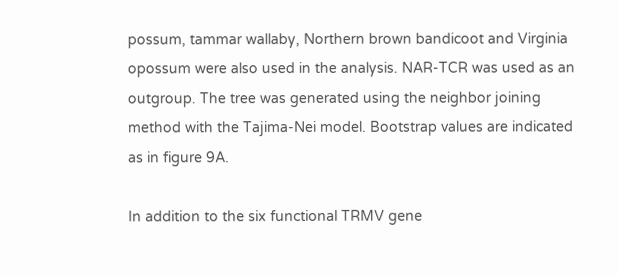possum, tammar wallaby, Northern brown bandicoot and Virginia opossum were also used in the analysis. NAR-TCR was used as an outgroup. The tree was generated using the neighbor joining method with the Tajima-Nei model. Bootstrap values are indicated as in figure 9A.

In addition to the six functional TRMV gene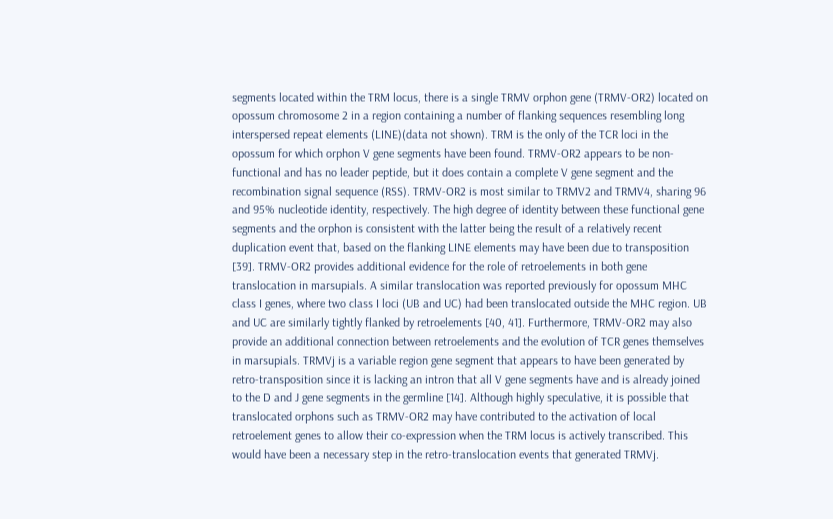segments located within the TRM locus, there is a single TRMV orphon gene (TRMV-OR2) located on opossum chromosome 2 in a region containing a number of flanking sequences resembling long interspersed repeat elements (LINE)(data not shown). TRM is the only of the TCR loci in the opossum for which orphon V gene segments have been found. TRMV-OR2 appears to be non-functional and has no leader peptide, but it does contain a complete V gene segment and the recombination signal sequence (RSS). TRMV-OR2 is most similar to TRMV2 and TRMV4, sharing 96 and 95% nucleotide identity, respectively. The high degree of identity between these functional gene segments and the orphon is consistent with the latter being the result of a relatively recent duplication event that, based on the flanking LINE elements may have been due to transposition [39]. TRMV-OR2 provides additional evidence for the role of retroelements in both gene translocation in marsupials. A similar translocation was reported previously for opossum MHC class I genes, where two class I loci (UB and UC) had been translocated outside the MHC region. UB and UC are similarly tightly flanked by retroelements [40, 41]. Furthermore, TRMV-OR2 may also provide an additional connection between retroelements and the evolution of TCR genes themselves in marsupials. TRMVj is a variable region gene segment that appears to have been generated by retro-transposition since it is lacking an intron that all V gene segments have and is already joined to the D and J gene segments in the germline [14]. Although highly speculative, it is possible that translocated orphons such as TRMV-OR2 may have contributed to the activation of local retroelement genes to allow their co-expression when the TRM locus is actively transcribed. This would have been a necessary step in the retro-translocation events that generated TRMVj.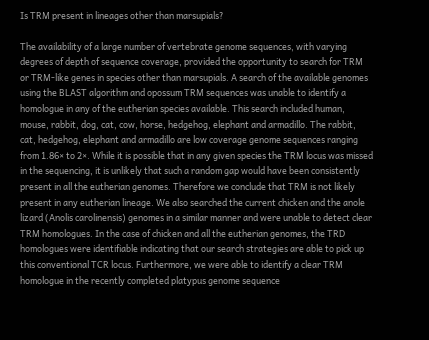Is TRM present in lineages other than marsupials?

The availability of a large number of vertebrate genome sequences, with varying degrees of depth of sequence coverage, provided the opportunity to search for TRM or TRM-like genes in species other than marsupials. A search of the available genomes using the BLAST algorithm and opossum TRM sequences was unable to identify a homologue in any of the eutherian species available. This search included human, mouse, rabbit, dog, cat, cow, horse, hedgehog, elephant and armadillo. The rabbit, cat, hedgehog, elephant and armadillo are low coverage genome sequences ranging from 1.86× to 2×. While it is possible that in any given species the TRM locus was missed in the sequencing, it is unlikely that such a random gap would have been consistently present in all the eutherian genomes. Therefore we conclude that TRM is not likely present in any eutherian lineage. We also searched the current chicken and the anole lizard (Anolis carolinensis) genomes in a similar manner and were unable to detect clear TRM homologues. In the case of chicken and all the eutherian genomes, the TRD homologues were identifiable indicating that our search strategies are able to pick up this conventional TCR locus. Furthermore, we were able to identify a clear TRM homologue in the recently completed platypus genome sequence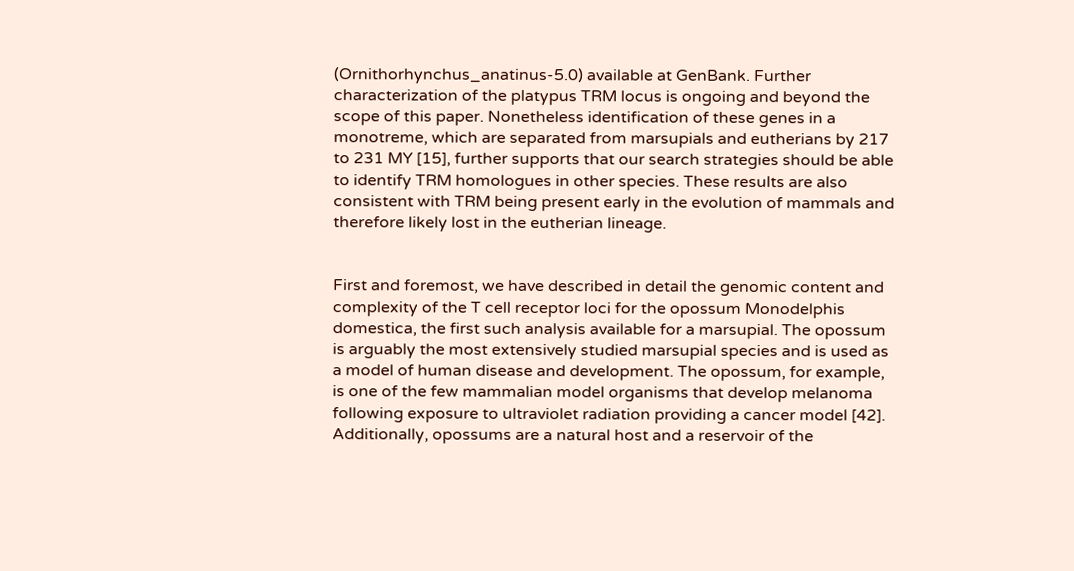(Ornithorhynchus_anatinus-5.0) available at GenBank. Further characterization of the platypus TRM locus is ongoing and beyond the scope of this paper. Nonetheless identification of these genes in a monotreme, which are separated from marsupials and eutherians by 217 to 231 MY [15], further supports that our search strategies should be able to identify TRM homologues in other species. These results are also consistent with TRM being present early in the evolution of mammals and therefore likely lost in the eutherian lineage.


First and foremost, we have described in detail the genomic content and complexity of the T cell receptor loci for the opossum Monodelphis domestica, the first such analysis available for a marsupial. The opossum is arguably the most extensively studied marsupial species and is used as a model of human disease and development. The opossum, for example, is one of the few mammalian model organisms that develop melanoma following exposure to ultraviolet radiation providing a cancer model [42]. Additionally, opossums are a natural host and a reservoir of the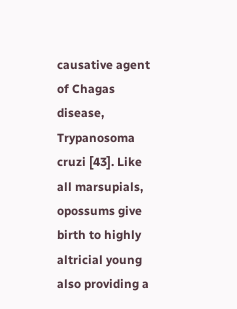causative agent of Chagas disease, Trypanosoma cruzi [43]. Like all marsupials, opossums give birth to highly altricial young also providing a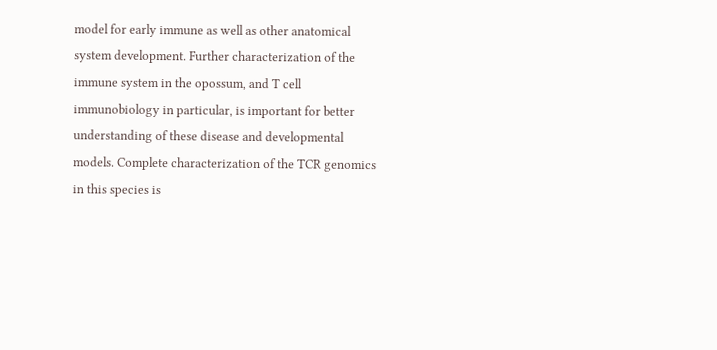model for early immune as well as other anatomical system development. Further characterization of the immune system in the opossum, and T cell immunobiology in particular, is important for better understanding of these disease and developmental models. Complete characterization of the TCR genomics in this species is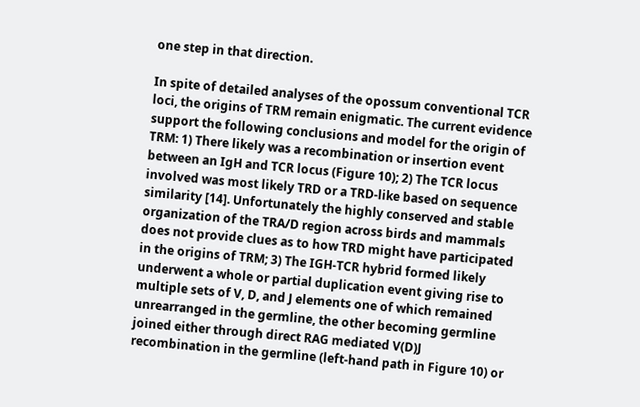one step in that direction.

In spite of detailed analyses of the opossum conventional TCR loci, the origins of TRM remain enigmatic. The current evidence support the following conclusions and model for the origin of TRM: 1) There likely was a recombination or insertion event between an IgH and TCR locus (Figure 10); 2) The TCR locus involved was most likely TRD or a TRD-like based on sequence similarity [14]. Unfortunately the highly conserved and stable organization of the TRA/D region across birds and mammals does not provide clues as to how TRD might have participated in the origins of TRM; 3) The IGH-TCR hybrid formed likely underwent a whole or partial duplication event giving rise to multiple sets of V, D, and J elements one of which remained unrearranged in the germline, the other becoming germline joined either through direct RAG mediated V(D)J recombination in the germline (left-hand path in Figure 10) or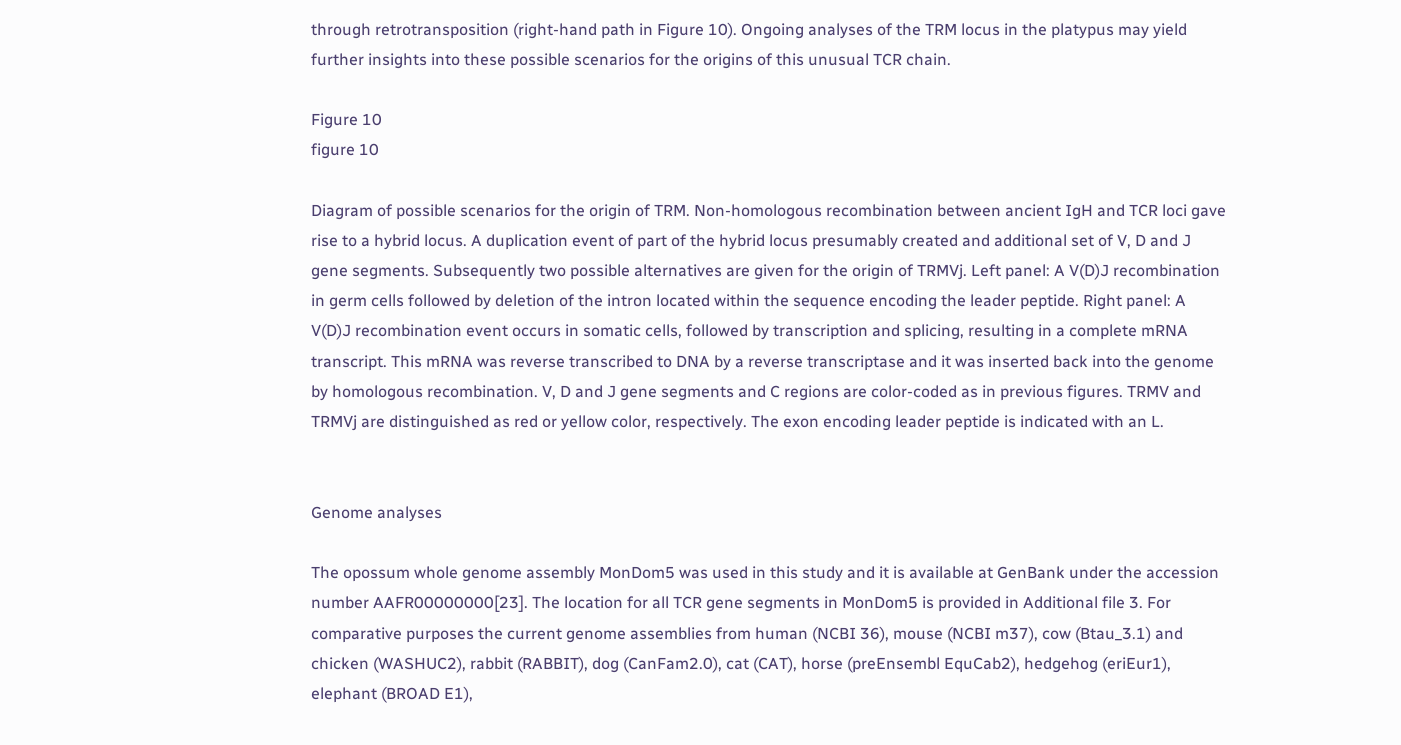through retrotransposition (right-hand path in Figure 10). Ongoing analyses of the TRM locus in the platypus may yield further insights into these possible scenarios for the origins of this unusual TCR chain.

Figure 10
figure 10

Diagram of possible scenarios for the origin of TRM. Non-homologous recombination between ancient IgH and TCR loci gave rise to a hybrid locus. A duplication event of part of the hybrid locus presumably created and additional set of V, D and J gene segments. Subsequently two possible alternatives are given for the origin of TRMVj. Left panel: A V(D)J recombination in germ cells followed by deletion of the intron located within the sequence encoding the leader peptide. Right panel: A V(D)J recombination event occurs in somatic cells, followed by transcription and splicing, resulting in a complete mRNA transcript. This mRNA was reverse transcribed to DNA by a reverse transcriptase and it was inserted back into the genome by homologous recombination. V, D and J gene segments and C regions are color-coded as in previous figures. TRMV and TRMVj are distinguished as red or yellow color, respectively. The exon encoding leader peptide is indicated with an L.


Genome analyses

The opossum whole genome assembly MonDom5 was used in this study and it is available at GenBank under the accession number AAFR00000000[23]. The location for all TCR gene segments in MonDom5 is provided in Additional file 3. For comparative purposes the current genome assemblies from human (NCBI 36), mouse (NCBI m37), cow (Btau_3.1) and chicken (WASHUC2), rabbit (RABBIT), dog (CanFam2.0), cat (CAT), horse (preEnsembl EquCab2), hedgehog (eriEur1), elephant (BROAD E1),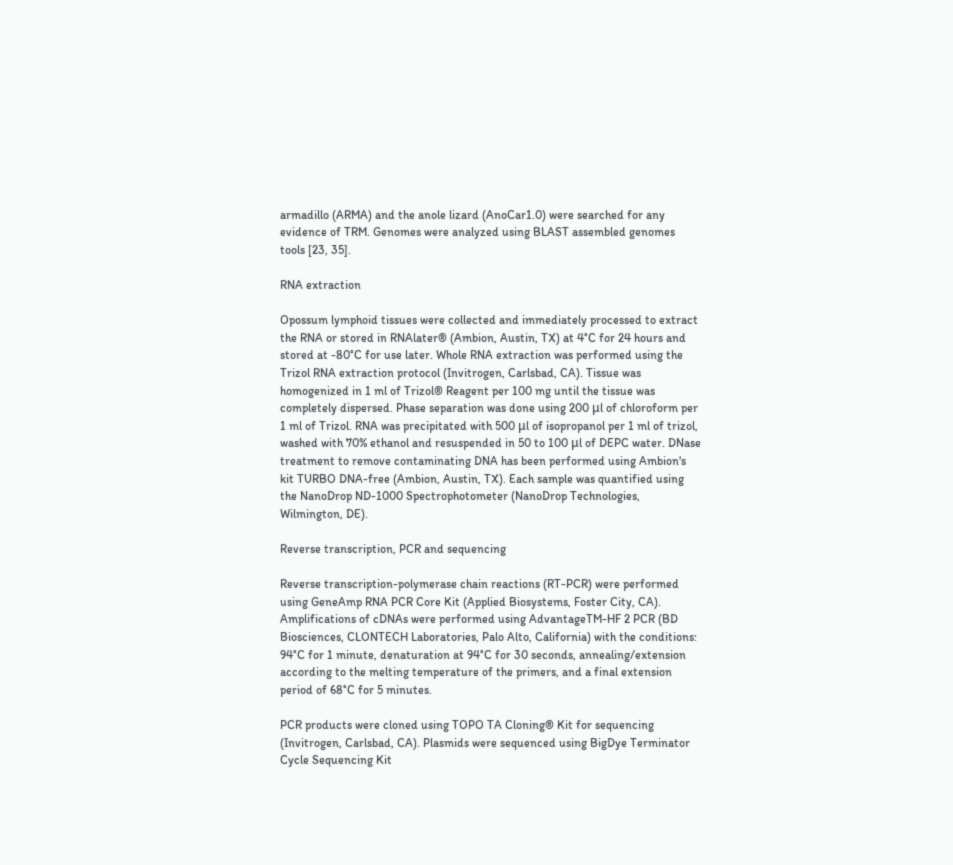armadillo (ARMA) and the anole lizard (AnoCar1.0) were searched for any evidence of TRM. Genomes were analyzed using BLAST assembled genomes tools [23, 35].

RNA extraction

Opossum lymphoid tissues were collected and immediately processed to extract the RNA or stored in RNAlater® (Ambion, Austin, TX) at 4°C for 24 hours and stored at -80°C for use later. Whole RNA extraction was performed using the Trizol RNA extraction protocol (Invitrogen, Carlsbad, CA). Tissue was homogenized in 1 ml of Trizol® Reagent per 100 mg until the tissue was completely dispersed. Phase separation was done using 200 μl of chloroform per 1 ml of Trizol. RNA was precipitated with 500 μl of isopropanol per 1 ml of trizol, washed with 70% ethanol and resuspended in 50 to 100 μl of DEPC water. DNase treatment to remove contaminating DNA has been performed using Ambion's kit TURBO DNA-free (Ambion, Austin, TX). Each sample was quantified using the NanoDrop ND-1000 Spectrophotometer (NanoDrop Technologies, Wilmington, DE).

Reverse transcription, PCR and sequencing

Reverse transcription-polymerase chain reactions (RT-PCR) were performed using GeneAmp RNA PCR Core Kit (Applied Biosystems, Foster City, CA). Amplifications of cDNAs were performed using AdvantageTM-HF 2 PCR (BD Biosciences, CLONTECH Laboratories, Palo Alto, California) with the conditions: 94°C for 1 minute, denaturation at 94°C for 30 seconds, annealing/extension according to the melting temperature of the primers, and a final extension period of 68°C for 5 minutes.

PCR products were cloned using TOPO TA Cloning® Kit for sequencing (Invitrogen, Carlsbad, CA). Plasmids were sequenced using BigDye Terminator Cycle Sequencing Kit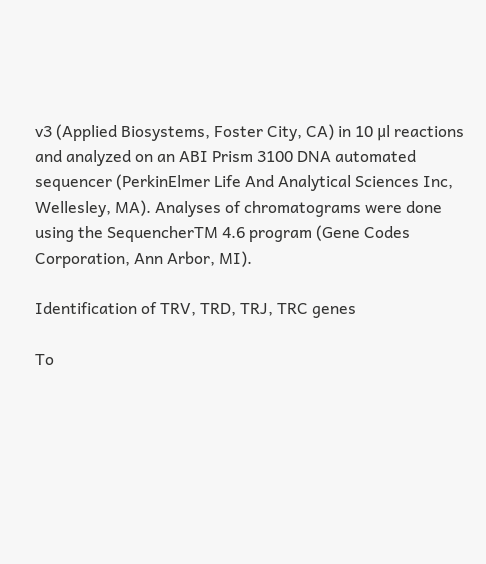v3 (Applied Biosystems, Foster City, CA) in 10 μl reactions and analyzed on an ABI Prism 3100 DNA automated sequencer (PerkinElmer Life And Analytical Sciences Inc, Wellesley, MA). Analyses of chromatograms were done using the SequencherTM 4.6 program (Gene Codes Corporation, Ann Arbor, MI).

Identification of TRV, TRD, TRJ, TRC genes

To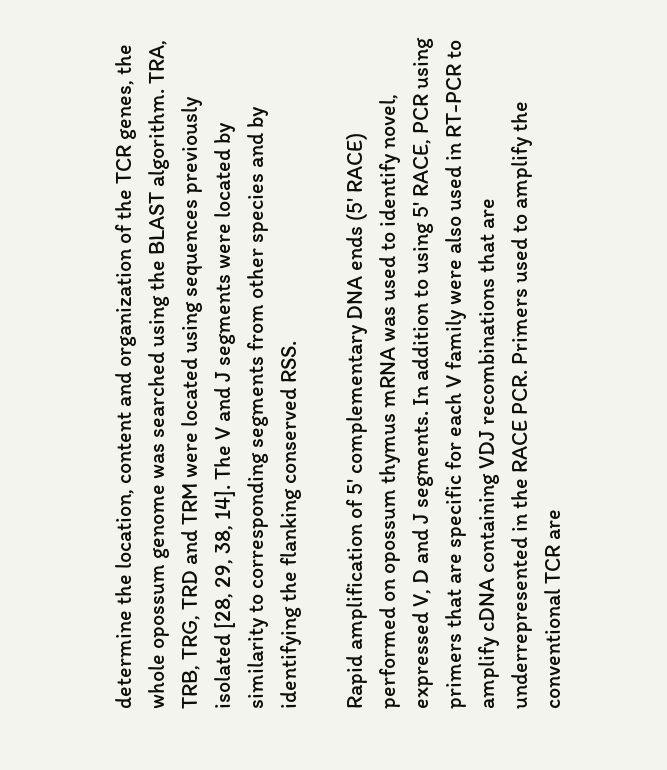determine the location, content and organization of the TCR genes, the whole opossum genome was searched using the BLAST algorithm. TRA, TRB, TRG, TRD and TRM were located using sequences previously isolated [28, 29, 38, 14]. The V and J segments were located by similarity to corresponding segments from other species and by identifying the flanking conserved RSS.

Rapid amplification of 5' complementary DNA ends (5' RACE) performed on opossum thymus mRNA was used to identify novel, expressed V, D and J segments. In addition to using 5' RACE, PCR using primers that are specific for each V family were also used in RT-PCR to amplify cDNA containing VDJ recombinations that are underrepresented in the RACE PCR. Primers used to amplify the conventional TCR are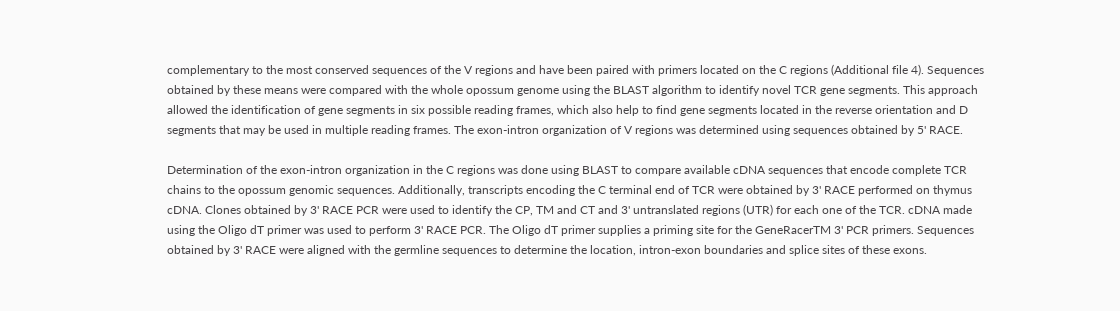complementary to the most conserved sequences of the V regions and have been paired with primers located on the C regions (Additional file 4). Sequences obtained by these means were compared with the whole opossum genome using the BLAST algorithm to identify novel TCR gene segments. This approach allowed the identification of gene segments in six possible reading frames, which also help to find gene segments located in the reverse orientation and D segments that may be used in multiple reading frames. The exon-intron organization of V regions was determined using sequences obtained by 5' RACE.

Determination of the exon-intron organization in the C regions was done using BLAST to compare available cDNA sequences that encode complete TCR chains to the opossum genomic sequences. Additionally, transcripts encoding the C terminal end of TCR were obtained by 3' RACE performed on thymus cDNA. Clones obtained by 3' RACE PCR were used to identify the CP, TM and CT and 3' untranslated regions (UTR) for each one of the TCR. cDNA made using the Oligo dT primer was used to perform 3' RACE PCR. The Oligo dT primer supplies a priming site for the GeneRacerTM 3' PCR primers. Sequences obtained by 3' RACE were aligned with the germline sequences to determine the location, intron-exon boundaries and splice sites of these exons.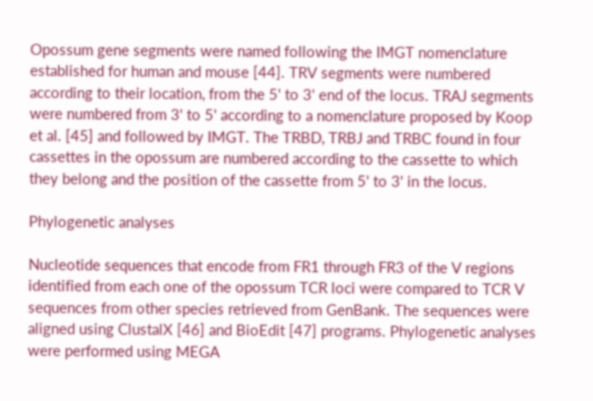Opossum gene segments were named following the IMGT nomenclature established for human and mouse [44]. TRV segments were numbered according to their location, from the 5' to 3' end of the locus. TRAJ segments were numbered from 3' to 5' according to a nomenclature proposed by Koop et al. [45] and followed by IMGT. The TRBD, TRBJ and TRBC found in four cassettes in the opossum are numbered according to the cassette to which they belong and the position of the cassette from 5' to 3' in the locus.

Phylogenetic analyses

Nucleotide sequences that encode from FR1 through FR3 of the V regions identified from each one of the opossum TCR loci were compared to TCR V sequences from other species retrieved from GenBank. The sequences were aligned using ClustalX [46] and BioEdit [47] programs. Phylogenetic analyses were performed using MEGA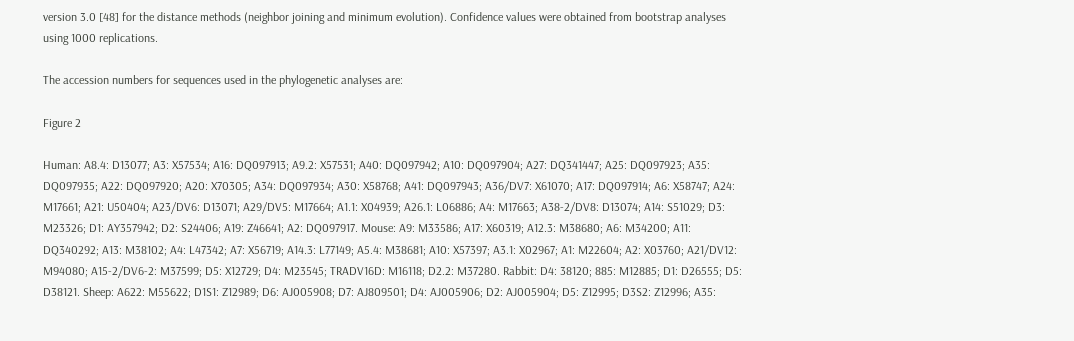version 3.0 [48] for the distance methods (neighbor joining and minimum evolution). Confidence values were obtained from bootstrap analyses using 1000 replications.

The accession numbers for sequences used in the phylogenetic analyses are:

Figure 2

Human: A8.4: D13077; A3: X57534; A16: DQ097913; A9.2: X57531; A40: DQ097942; A10: DQ097904; A27: DQ341447; A25: DQ097923; A35: DQ097935; A22: DQ097920; A20: X70305; A34: DQ097934; A30: X58768; A41: DQ097943; A36/DV7: X61070; A17: DQ097914; A6: X58747; A24: M17661; A21: U50404; A23/DV6: D13071; A29/DV5: M17664; A1.1: X04939; A26.1: L06886; A4: M17663; A38-2/DV8: D13074; A14: S51029; D3: M23326; D1: AY357942; D2: S24406; A19: Z46641; A2: DQ097917. Mouse: A9: M33586; A17: X60319; A12.3: M38680; A6: M34200; A11: DQ340292; A13: M38102; A4: L47342; A7: X56719; A14.3: L77149; A5.4: M38681; A10: X57397; A3.1: X02967; A1: M22604; A2: X03760; A21/DV12: M94080; A15-2/DV6-2: M37599; D5: X12729; D4: M23545; TRADV16D: M16118; D2.2: M37280. Rabbit: D4: 38120; 885: M12885; D1: D26555; D5: D38121. Sheep: A622: M55622; D1S1: Z12989; D6: AJ005908; D7: AJ809501; D4: AJ005906; D2: AJ005904; D5: Z12995; D3S2: Z12996; A35: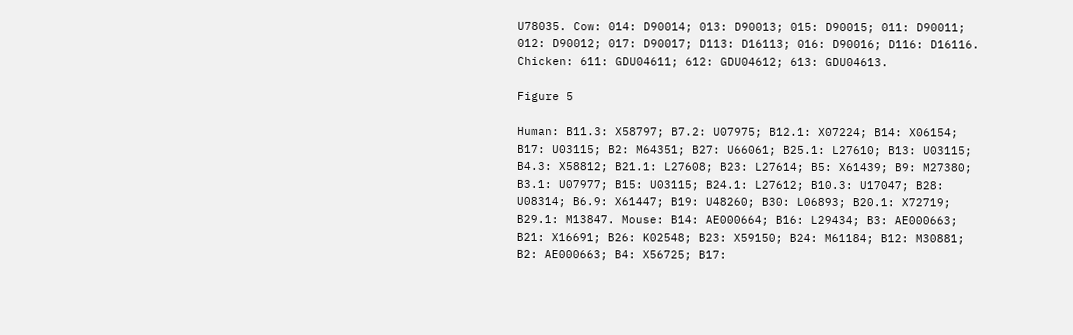U78035. Cow: 014: D90014; 013: D90013; 015: D90015; 011: D90011; 012: D90012; 017: D90017; D113: D16113; 016: D90016; D116: D16116. Chicken: 611: GDU04611; 612: GDU04612; 613: GDU04613.

Figure 5

Human: B11.3: X58797; B7.2: U07975; B12.1: X07224; B14: X06154; B17: U03115; B2: M64351; B27: U66061; B25.1: L27610; B13: U03115; B4.3: X58812; B21.1: L27608; B23: L27614; B5: X61439; B9: M27380; B3.1: U07977; B15: U03115; B24.1: L27612; B10.3: U17047; B28: U08314; B6.9: X61447; B19: U48260; B30: L06893; B20.1: X72719; B29.1: M13847. Mouse: B14: AE000664; B16: L29434; B3: AE000663; B21: X16691; B26: K02548; B23: X59150; B24: M61184; B12: M30881; B2: AE000663; B4: X56725; B17: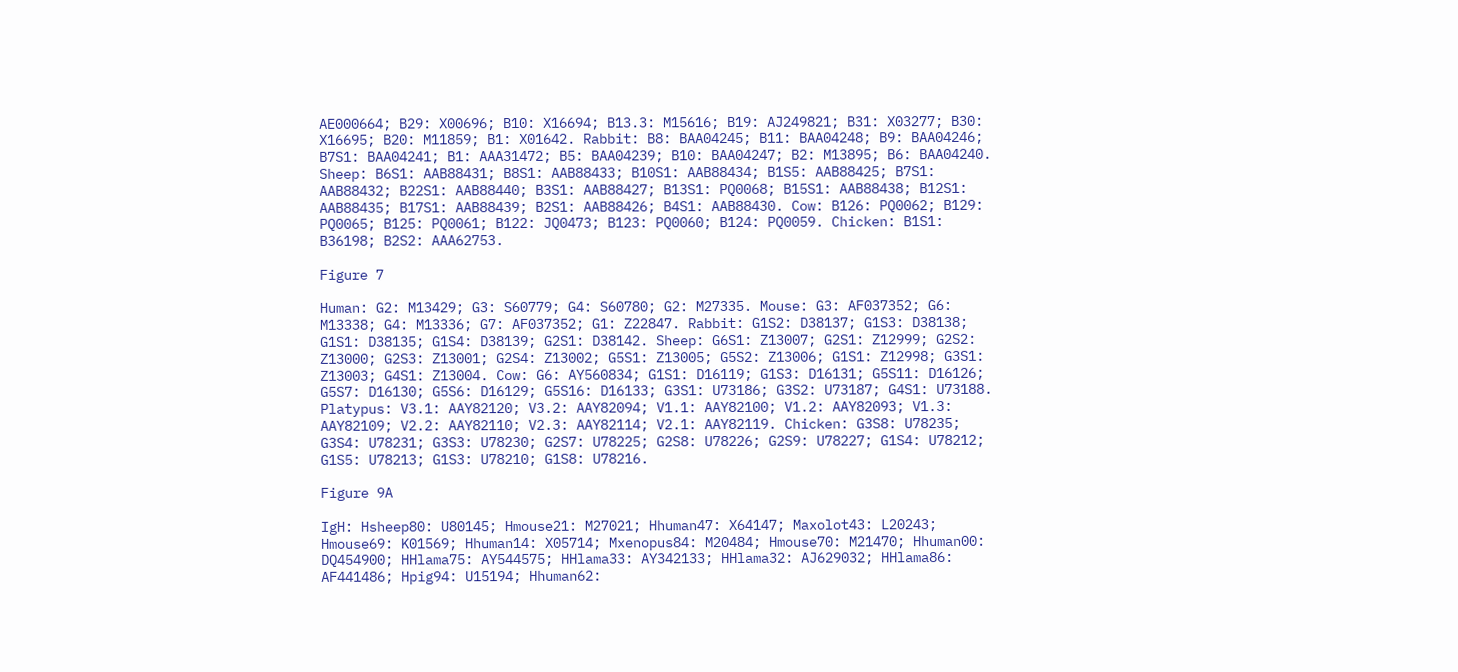AE000664; B29: X00696; B10: X16694; B13.3: M15616; B19: AJ249821; B31: X03277; B30: X16695; B20: M11859; B1: X01642. Rabbit: B8: BAA04245; B11: BAA04248; B9: BAA04246; B7S1: BAA04241; B1: AAA31472; B5: BAA04239; B10: BAA04247; B2: M13895; B6: BAA04240. Sheep: B6S1: AAB88431; B8S1: AAB88433; B10S1: AAB88434; B1S5: AAB88425; B7S1: AAB88432; B22S1: AAB88440; B3S1: AAB88427; B13S1: PQ0068; B15S1: AAB88438; B12S1: AAB88435; B17S1: AAB88439; B2S1: AAB88426; B4S1: AAB88430. Cow: B126: PQ0062; B129: PQ0065; B125: PQ0061; B122: JQ0473; B123: PQ0060; B124: PQ0059. Chicken: B1S1: B36198; B2S2: AAA62753.

Figure 7

Human: G2: M13429; G3: S60779; G4: S60780; G2: M27335. Mouse: G3: AF037352; G6: M13338; G4: M13336; G7: AF037352; G1: Z22847. Rabbit: G1S2: D38137; G1S3: D38138; G1S1: D38135; G1S4: D38139; G2S1: D38142. Sheep: G6S1: Z13007; G2S1: Z12999; G2S2: Z13000; G2S3: Z13001; G2S4: Z13002; G5S1: Z13005; G5S2: Z13006; G1S1: Z12998; G3S1: Z13003; G4S1: Z13004. Cow: G6: AY560834; G1S1: D16119; G1S3: D16131; G5S11: D16126; G5S7: D16130; G5S6: D16129; G5S16: D16133; G3S1: U73186; G3S2: U73187; G4S1: U73188. Platypus: V3.1: AAY82120; V3.2: AAY82094; V1.1: AAY82100; V1.2: AAY82093; V1.3: AAY82109; V2.2: AAY82110; V2.3: AAY82114; V2.1: AAY82119. Chicken: G3S8: U78235; G3S4: U78231; G3S3: U78230; G2S7: U78225; G2S8: U78226; G2S9: U78227; G1S4: U78212; G1S5: U78213; G1S3: U78210; G1S8: U78216.

Figure 9A

IgH: Hsheep80: U80145; Hmouse21: M27021; Hhuman47: X64147; Maxolot43: L20243; Hmouse69: K01569; Hhuman14: X05714; Mxenopus84: M20484; Hmouse70: M21470; Hhuman00: DQ454900; HHlama75: AY544575; HHlama33: AY342133; HHlama32: AJ629032; HHlama86: AF441486; Hpig94: U15194; Hhuman62: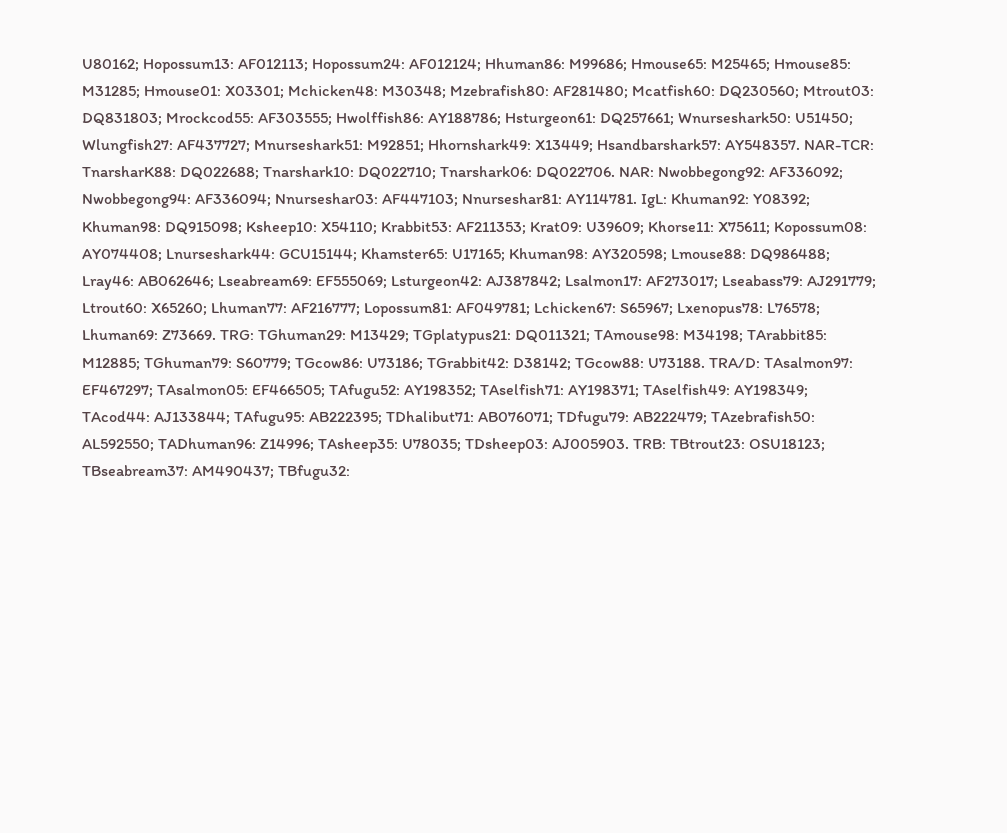U80162; Hopossum13: AF012113; Hopossum24: AF012124; Hhuman86: M99686; Hmouse65: M25465; Hmouse85: M31285; Hmouse01: X03301; Mchicken48: M30348; Mzebrafish80: AF281480; Mcatfish60: DQ230560; Mtrout03: DQ831803; Mrockcod55: AF303555; Hwolffish86: AY188786; Hsturgeon61: DQ257661; Wnurseshark50: U51450; Wlungfish27: AF437727; Mnurseshark51: M92851; Hhornshark49: X13449; Hsandbarshark57: AY548357. NAR-TCR: TnarsharK88: DQ022688; Tnarshark10: DQ022710; Tnarshark06: DQ022706. NAR: Nwobbegong92: AF336092; Nwobbegong94: AF336094; Nnurseshar03: AF447103; Nnurseshar81: AY114781. IgL: Khuman92: Y08392; Khuman98: DQ915098; Ksheep10: X54110; Krabbit53: AF211353; Krat09: U39609; Khorse11: X75611; Kopossum08: AY074408; Lnurseshark44: GCU15144; Khamster65: U17165; Khuman98: AY320598; Lmouse88: DQ986488; Lray46: AB062646; Lseabream69: EF555069; Lsturgeon42: AJ387842; Lsalmon17: AF273017; Lseabass79: AJ291779; Ltrout60: X65260; Lhuman77: AF216777; Lopossum81: AF049781; Lchicken67: S65967; Lxenopus78: L76578; Lhuman69: Z73669. TRG: TGhuman29: M13429; TGplatypus21: DQ011321; TAmouse98: M34198; TArabbit85: M12885; TGhuman79: S60779; TGcow86: U73186; TGrabbit42: D38142; TGcow88: U73188. TRA/D: TAsalmon97: EF467297; TAsalmon05: EF466505; TAfugu52: AY198352; TAselfish71: AY198371; TAselfish49: AY198349; TAcod44: AJ133844; TAfugu95: AB222395; TDhalibut71: AB076071; TDfugu79: AB222479; TAzebrafish50: AL592550; TADhuman96: Z14996; TAsheep35: U78035; TDsheep03: AJ005903. TRB: TBtrout23: OSU18123; TBseabream37: AM490437; TBfugu32: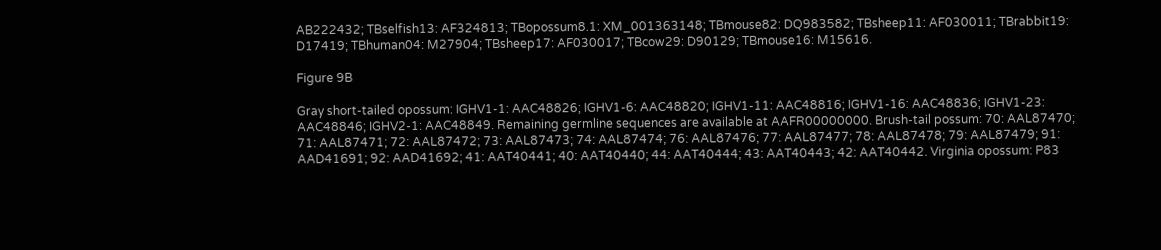AB222432; TBselfish13: AF324813; TBopossum8.1: XM_001363148; TBmouse82: DQ983582; TBsheep11: AF030011; TBrabbit19: D17419; TBhuman04: M27904; TBsheep17: AF030017; TBcow29: D90129; TBmouse16: M15616.

Figure 9B

Gray short-tailed opossum: IGHV1-1: AAC48826; IGHV1-6: AAC48820; IGHV1-11: AAC48816; IGHV1-16: AAC48836; IGHV1-23: AAC48846; IGHV2-1: AAC48849. Remaining germline sequences are available at AAFR00000000. Brush-tail possum: 70: AAL87470; 71: AAL87471; 72: AAL87472; 73: AAL87473; 74: AAL87474; 76: AAL87476; 77: AAL87477; 78: AAL87478; 79: AAL87479; 91: AAD41691; 92: AAD41692; 41: AAT40441; 40: AAT40440; 44: AAT40444; 43: AAT40443; 42: AAT40442. Virginia opossum: P83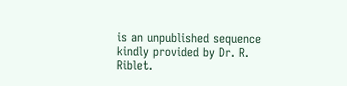is an unpublished sequence kindly provided by Dr. R. Riblet.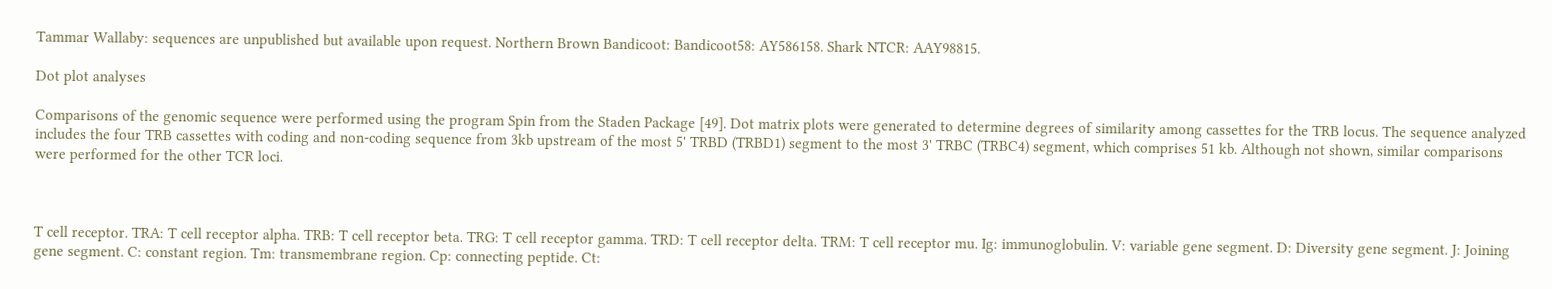Tammar Wallaby: sequences are unpublished but available upon request. Northern Brown Bandicoot: Bandicoot58: AY586158. Shark NTCR: AAY98815.

Dot plot analyses

Comparisons of the genomic sequence were performed using the program Spin from the Staden Package [49]. Dot matrix plots were generated to determine degrees of similarity among cassettes for the TRB locus. The sequence analyzed includes the four TRB cassettes with coding and non-coding sequence from 3kb upstream of the most 5' TRBD (TRBD1) segment to the most 3' TRBC (TRBC4) segment, which comprises 51 kb. Although not shown, similar comparisons were performed for the other TCR loci.



T cell receptor. TRA: T cell receptor alpha. TRB: T cell receptor beta. TRG: T cell receptor gamma. TRD: T cell receptor delta. TRM: T cell receptor mu. Ig: immunoglobulin. V: variable gene segment. D: Diversity gene segment. J: Joining gene segment. C: constant region. Tm: transmembrane region. Cp: connecting peptide. Ct: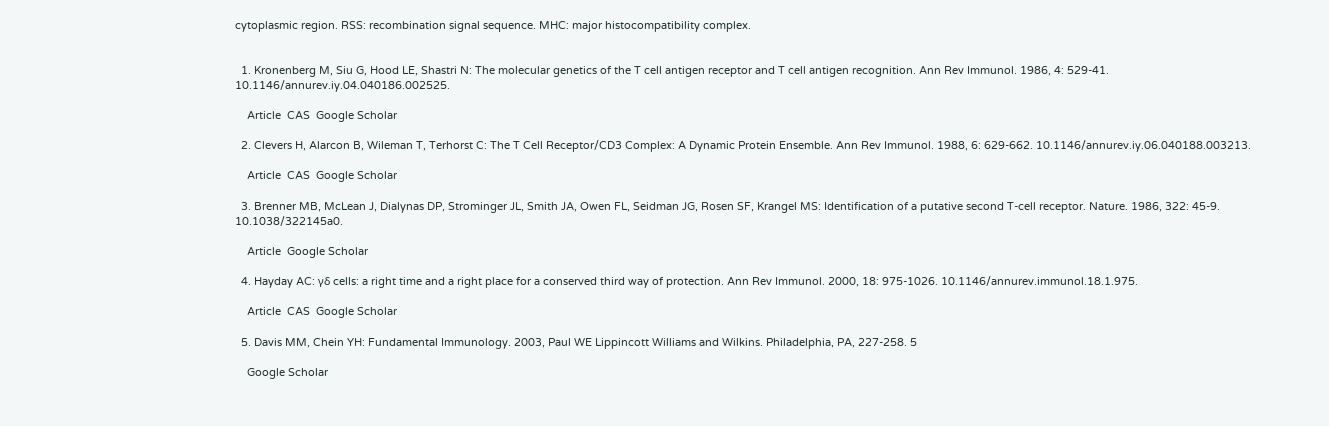cytoplasmic region. RSS: recombination signal sequence. MHC: major histocompatibility complex.


  1. Kronenberg M, Siu G, Hood LE, Shastri N: The molecular genetics of the T cell antigen receptor and T cell antigen recognition. Ann Rev Immunol. 1986, 4: 529-41. 10.1146/annurev.iy.04.040186.002525.

    Article  CAS  Google Scholar

  2. Clevers H, Alarcon B, Wileman T, Terhorst C: The T Cell Receptor/CD3 Complex: A Dynamic Protein Ensemble. Ann Rev Immunol. 1988, 6: 629-662. 10.1146/annurev.iy.06.040188.003213.

    Article  CAS  Google Scholar

  3. Brenner MB, McLean J, Dialynas DP, Strominger JL, Smith JA, Owen FL, Seidman JG, Rosen SF, Krangel MS: Identification of a putative second T-cell receptor. Nature. 1986, 322: 45-9. 10.1038/322145a0.

    Article  Google Scholar

  4. Hayday AC: γδ cells: a right time and a right place for a conserved third way of protection. Ann Rev Immunol. 2000, 18: 975-1026. 10.1146/annurev.immunol.18.1.975.

    Article  CAS  Google Scholar

  5. Davis MM, Chein YH: Fundamental Immunology. 2003, Paul WE Lippincott Williams and Wilkins. Philadelphia, PA, 227-258. 5

    Google Scholar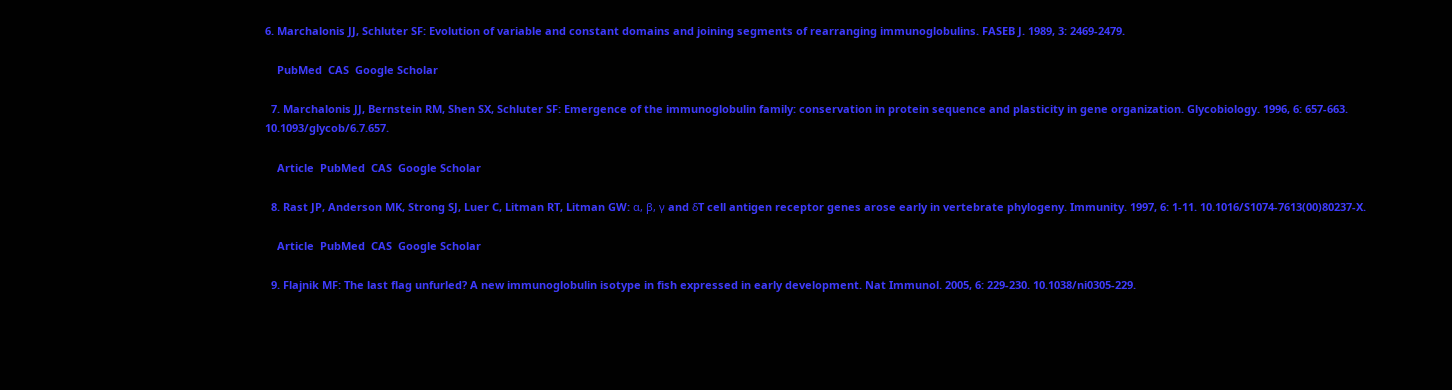6. Marchalonis JJ, Schluter SF: Evolution of variable and constant domains and joining segments of rearranging immunoglobulins. FASEB J. 1989, 3: 2469-2479.

    PubMed  CAS  Google Scholar

  7. Marchalonis JJ, Bernstein RM, Shen SX, Schluter SF: Emergence of the immunoglobulin family: conservation in protein sequence and plasticity in gene organization. Glycobiology. 1996, 6: 657-663. 10.1093/glycob/6.7.657.

    Article  PubMed  CAS  Google Scholar

  8. Rast JP, Anderson MK, Strong SJ, Luer C, Litman RT, Litman GW: α, β, γ and δT cell antigen receptor genes arose early in vertebrate phylogeny. Immunity. 1997, 6: 1-11. 10.1016/S1074-7613(00)80237-X.

    Article  PubMed  CAS  Google Scholar

  9. Flajnik MF: The last flag unfurled? A new immunoglobulin isotype in fish expressed in early development. Nat Immunol. 2005, 6: 229-230. 10.1038/ni0305-229.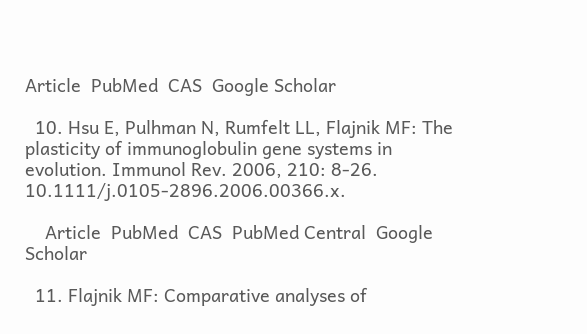Article  PubMed  CAS  Google Scholar

  10. Hsu E, Pulhman N, Rumfelt LL, Flajnik MF: The plasticity of immunoglobulin gene systems in evolution. Immunol Rev. 2006, 210: 8-26. 10.1111/j.0105-2896.2006.00366.x.

    Article  PubMed  CAS  PubMed Central  Google Scholar

  11. Flajnik MF: Comparative analyses of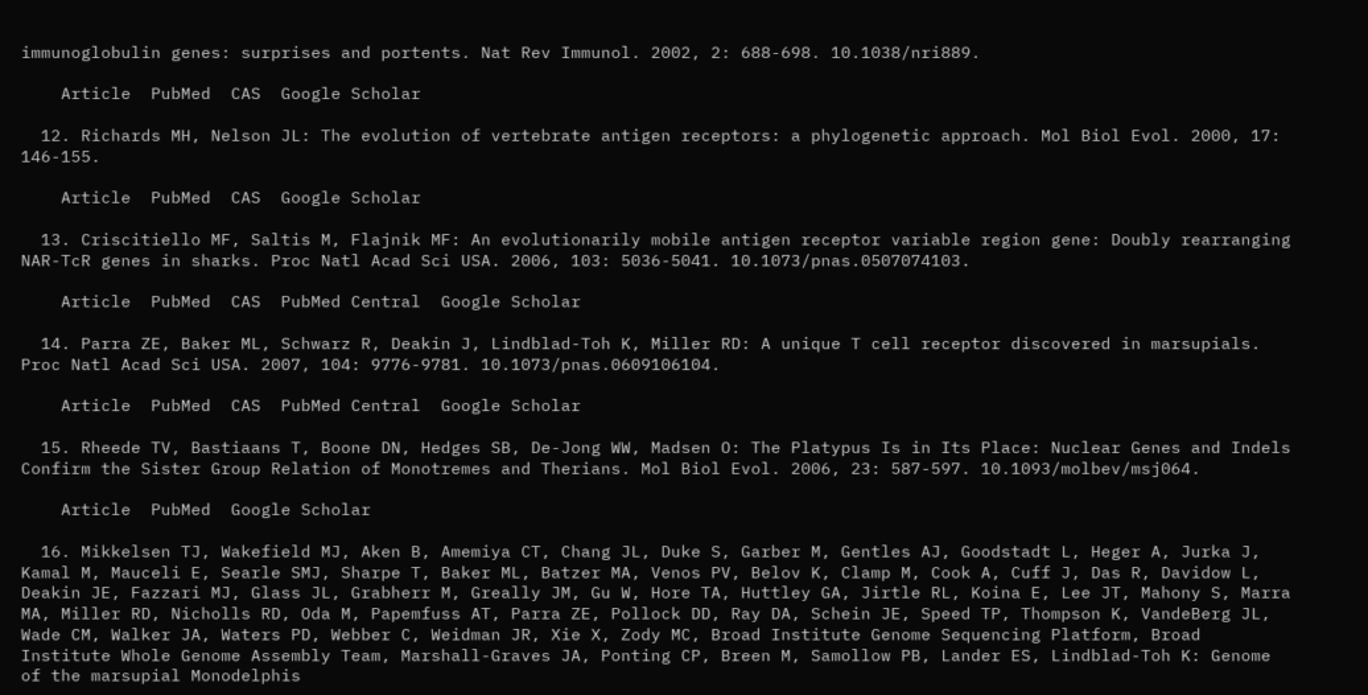immunoglobulin genes: surprises and portents. Nat Rev Immunol. 2002, 2: 688-698. 10.1038/nri889.

    Article  PubMed  CAS  Google Scholar

  12. Richards MH, Nelson JL: The evolution of vertebrate antigen receptors: a phylogenetic approach. Mol Biol Evol. 2000, 17: 146-155.

    Article  PubMed  CAS  Google Scholar

  13. Criscitiello MF, Saltis M, Flajnik MF: An evolutionarily mobile antigen receptor variable region gene: Doubly rearranging NAR-TcR genes in sharks. Proc Natl Acad Sci USA. 2006, 103: 5036-5041. 10.1073/pnas.0507074103.

    Article  PubMed  CAS  PubMed Central  Google Scholar

  14. Parra ZE, Baker ML, Schwarz R, Deakin J, Lindblad-Toh K, Miller RD: A unique T cell receptor discovered in marsupials. Proc Natl Acad Sci USA. 2007, 104: 9776-9781. 10.1073/pnas.0609106104.

    Article  PubMed  CAS  PubMed Central  Google Scholar

  15. Rheede TV, Bastiaans T, Boone DN, Hedges SB, De-Jong WW, Madsen O: The Platypus Is in Its Place: Nuclear Genes and Indels Confirm the Sister Group Relation of Monotremes and Therians. Mol Biol Evol. 2006, 23: 587-597. 10.1093/molbev/msj064.

    Article  PubMed  Google Scholar

  16. Mikkelsen TJ, Wakefield MJ, Aken B, Amemiya CT, Chang JL, Duke S, Garber M, Gentles AJ, Goodstadt L, Heger A, Jurka J, Kamal M, Mauceli E, Searle SMJ, Sharpe T, Baker ML, Batzer MA, Venos PV, Belov K, Clamp M, Cook A, Cuff J, Das R, Davidow L, Deakin JE, Fazzari MJ, Glass JL, Grabherr M, Greally JM, Gu W, Hore TA, Huttley GA, Jirtle RL, Koina E, Lee JT, Mahony S, Marra MA, Miller RD, Nicholls RD, Oda M, Papemfuss AT, Parra ZE, Pollock DD, Ray DA, Schein JE, Speed TP, Thompson K, VandeBerg JL, Wade CM, Walker JA, Waters PD, Webber C, Weidman JR, Xie X, Zody MC, Broad Institute Genome Sequencing Platform, Broad Institute Whole Genome Assembly Team, Marshall-Graves JA, Ponting CP, Breen M, Samollow PB, Lander ES, Lindblad-Toh K: Genome of the marsupial Monodelphis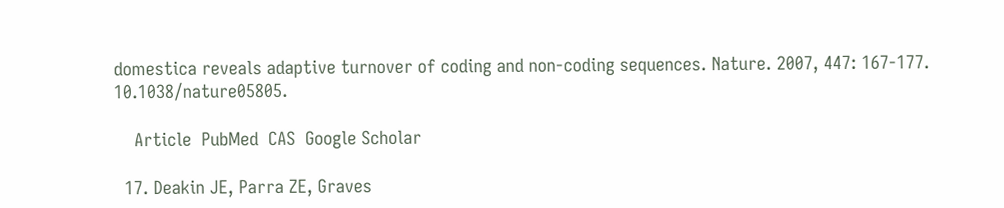domestica reveals adaptive turnover of coding and non-coding sequences. Nature. 2007, 447: 167-177. 10.1038/nature05805.

    Article  PubMed  CAS  Google Scholar

  17. Deakin JE, Parra ZE, Graves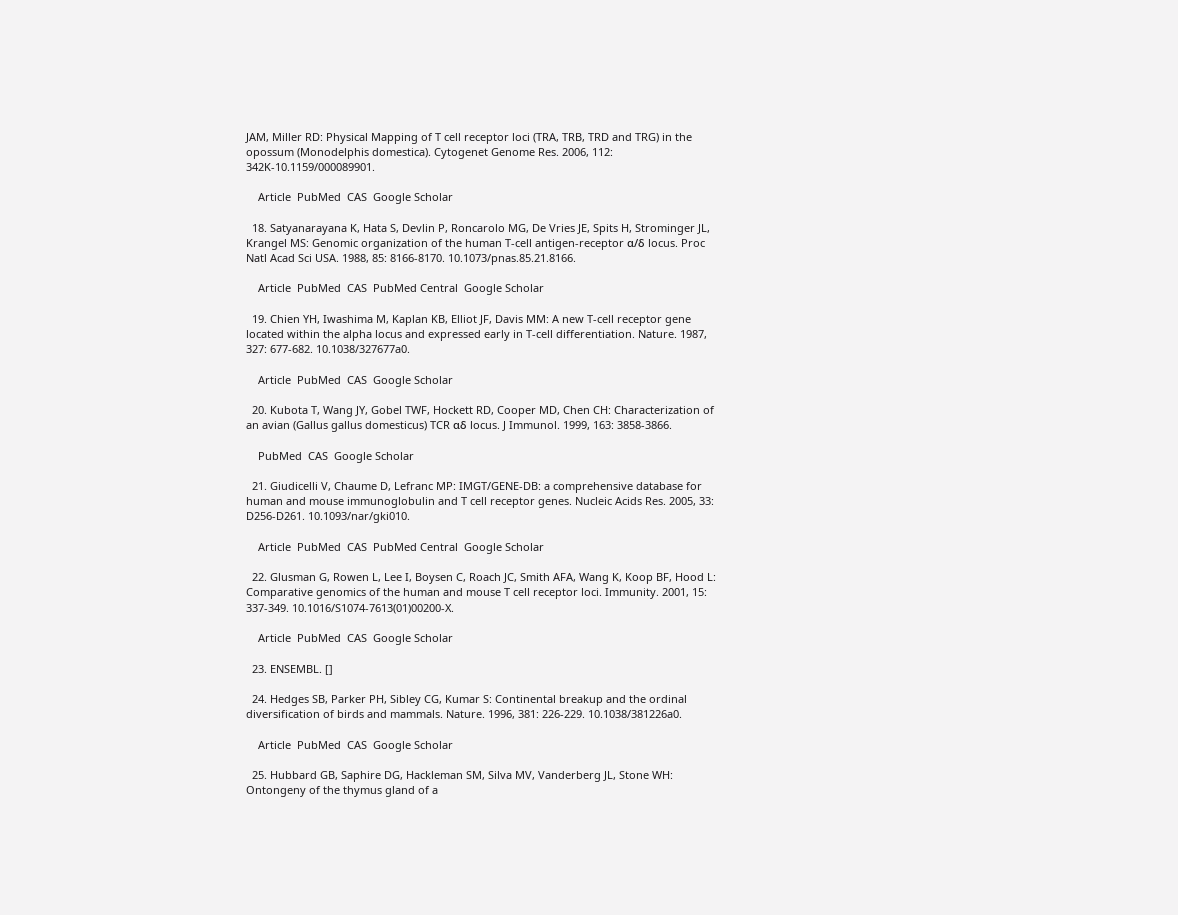JAM, Miller RD: Physical Mapping of T cell receptor loci (TRA, TRB, TRD and TRG) in the opossum (Monodelphis domestica). Cytogenet Genome Res. 2006, 112: 342K-10.1159/000089901.

    Article  PubMed  CAS  Google Scholar

  18. Satyanarayana K, Hata S, Devlin P, Roncarolo MG, De Vries JE, Spits H, Strominger JL, Krangel MS: Genomic organization of the human T-cell antigen-receptor α/δ locus. Proc Natl Acad Sci USA. 1988, 85: 8166-8170. 10.1073/pnas.85.21.8166.

    Article  PubMed  CAS  PubMed Central  Google Scholar

  19. Chien YH, Iwashima M, Kaplan KB, Elliot JF, Davis MM: A new T-cell receptor gene located within the alpha locus and expressed early in T-cell differentiation. Nature. 1987, 327: 677-682. 10.1038/327677a0.

    Article  PubMed  CAS  Google Scholar

  20. Kubota T, Wang JY, Gobel TWF, Hockett RD, Cooper MD, Chen CH: Characterization of an avian (Gallus gallus domesticus) TCR αδ locus. J Immunol. 1999, 163: 3858-3866.

    PubMed  CAS  Google Scholar

  21. Giudicelli V, Chaume D, Lefranc MP: IMGT/GENE-DB: a comprehensive database for human and mouse immunoglobulin and T cell receptor genes. Nucleic Acids Res. 2005, 33: D256-D261. 10.1093/nar/gki010.

    Article  PubMed  CAS  PubMed Central  Google Scholar

  22. Glusman G, Rowen L, Lee I, Boysen C, Roach JC, Smith AFA, Wang K, Koop BF, Hood L: Comparative genomics of the human and mouse T cell receptor loci. Immunity. 2001, 15: 337-349. 10.1016/S1074-7613(01)00200-X.

    Article  PubMed  CAS  Google Scholar

  23. ENSEMBL. []

  24. Hedges SB, Parker PH, Sibley CG, Kumar S: Continental breakup and the ordinal diversification of birds and mammals. Nature. 1996, 381: 226-229. 10.1038/381226a0.

    Article  PubMed  CAS  Google Scholar

  25. Hubbard GB, Saphire DG, Hackleman SM, Silva MV, Vanderberg JL, Stone WH: Ontongeny of the thymus gland of a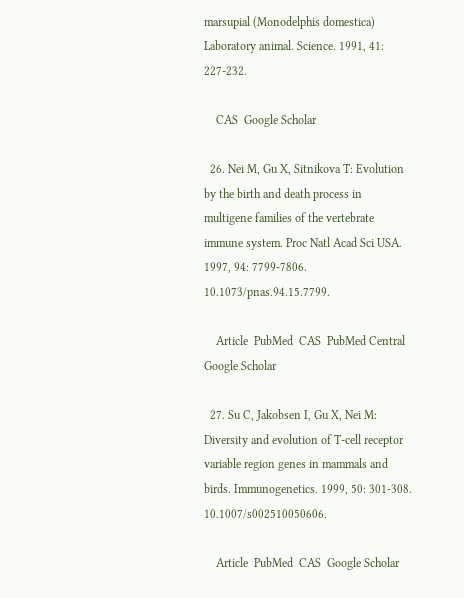marsupial (Monodelphis domestica) Laboratory animal. Science. 1991, 41: 227-232.

    CAS  Google Scholar

  26. Nei M, Gu X, Sitnikova T: Evolution by the birth and death process in multigene families of the vertebrate immune system. Proc Natl Acad Sci USA. 1997, 94: 7799-7806. 10.1073/pnas.94.15.7799.

    Article  PubMed  CAS  PubMed Central  Google Scholar

  27. Su C, Jakobsen I, Gu X, Nei M: Diversity and evolution of T-cell receptor variable region genes in mammals and birds. Immunogenetics. 1999, 50: 301-308. 10.1007/s002510050606.

    Article  PubMed  CAS  Google Scholar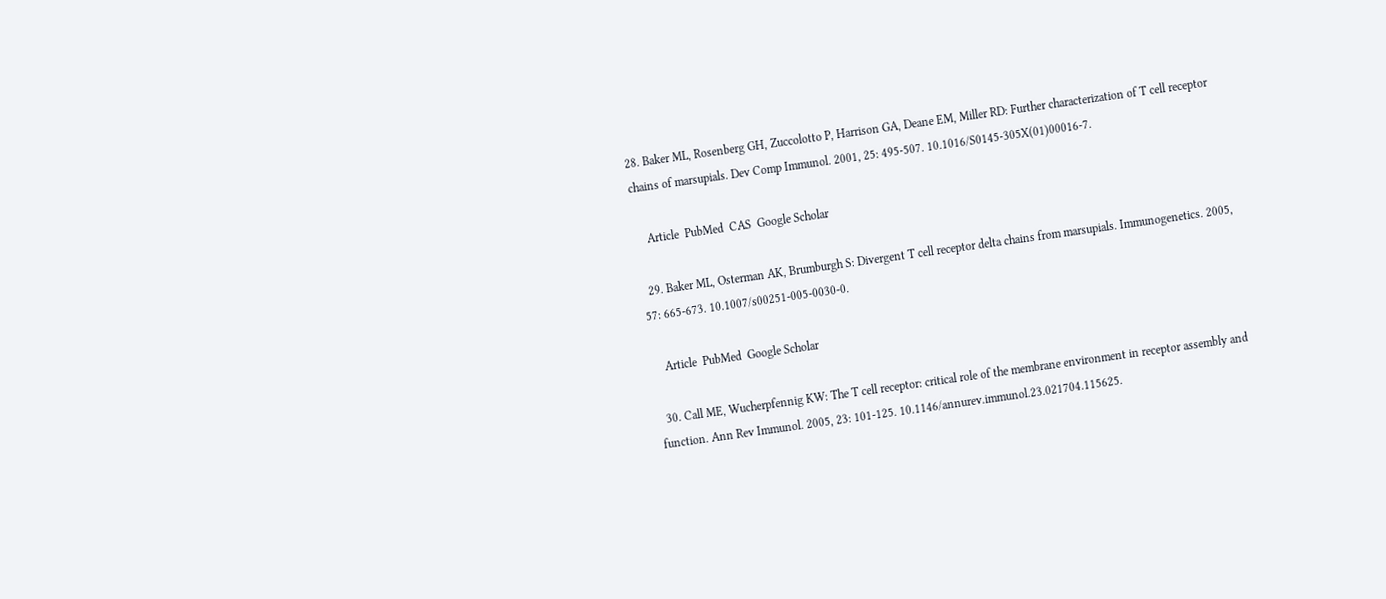28. Baker ML, Rosenberg GH, Zuccolotto P, Harrison GA, Deane EM, Miller RD: Further characterization of T cell receptor chains of marsupials. Dev Comp Immunol. 2001, 25: 495-507. 10.1016/S0145-305X(01)00016-7.

    Article  PubMed  CAS  Google Scholar

  29. Baker ML, Osterman AK, Brumburgh S: Divergent T cell receptor delta chains from marsupials. Immunogenetics. 2005, 57: 665-673. 10.1007/s00251-005-0030-0.

    Article  PubMed  Google Scholar

  30. Call ME, Wucherpfennig KW: The T cell receptor: critical role of the membrane environment in receptor assembly and function. Ann Rev Immunol. 2005, 23: 101-125. 10.1146/annurev.immunol.23.021704.115625.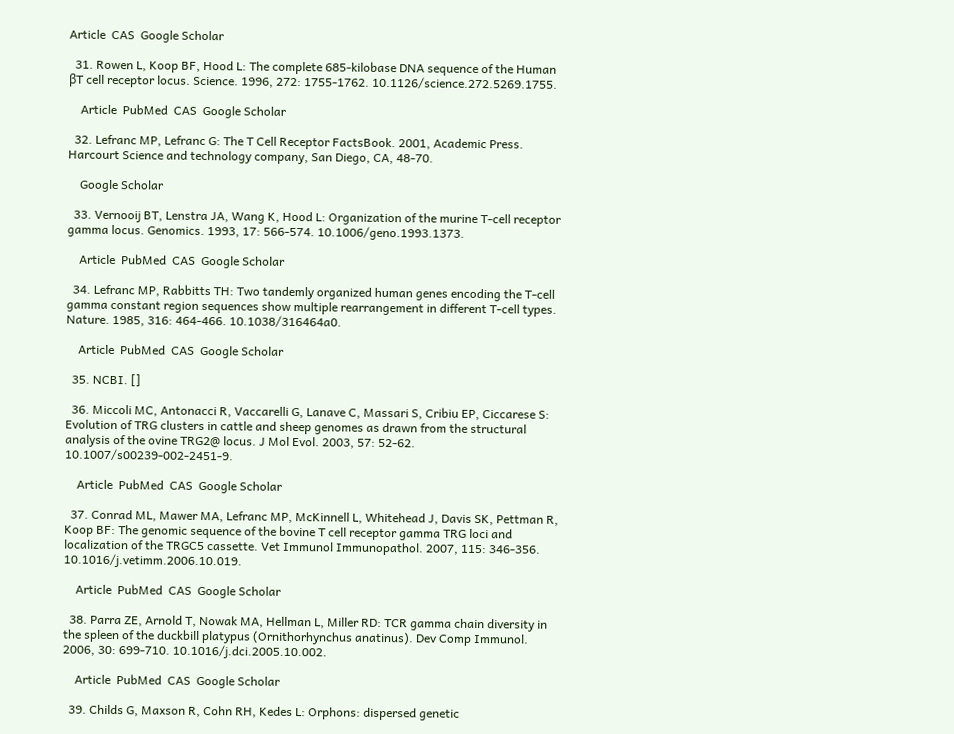Article  CAS  Google Scholar

  31. Rowen L, Koop BF, Hood L: The complete 685-kilobase DNA sequence of the Human βT cell receptor locus. Science. 1996, 272: 1755-1762. 10.1126/science.272.5269.1755.

    Article  PubMed  CAS  Google Scholar

  32. Lefranc MP, Lefranc G: The T Cell Receptor FactsBook. 2001, Academic Press. Harcourt Science and technology company, San Diego, CA, 48-70.

    Google Scholar

  33. Vernooij BT, Lenstra JA, Wang K, Hood L: Organization of the murine T-cell receptor gamma locus. Genomics. 1993, 17: 566-574. 10.1006/geno.1993.1373.

    Article  PubMed  CAS  Google Scholar

  34. Lefranc MP, Rabbitts TH: Two tandemly organized human genes encoding the T-cell gamma constant region sequences show multiple rearrangement in different T-cell types. Nature. 1985, 316: 464-466. 10.1038/316464a0.

    Article  PubMed  CAS  Google Scholar

  35. NCBI. []

  36. Miccoli MC, Antonacci R, Vaccarelli G, Lanave C, Massari S, Cribiu EP, Ciccarese S: Evolution of TRG clusters in cattle and sheep genomes as drawn from the structural analysis of the ovine TRG2@ locus. J Mol Evol. 2003, 57: 52-62. 10.1007/s00239-002-2451-9.

    Article  PubMed  CAS  Google Scholar

  37. Conrad ML, Mawer MA, Lefranc MP, McKinnell L, Whitehead J, Davis SK, Pettman R, Koop BF: The genomic sequence of the bovine T cell receptor gamma TRG loci and localization of the TRGC5 cassette. Vet Immunol Immunopathol. 2007, 115: 346-356. 10.1016/j.vetimm.2006.10.019.

    Article  PubMed  CAS  Google Scholar

  38. Parra ZE, Arnold T, Nowak MA, Hellman L, Miller RD: TCR gamma chain diversity in the spleen of the duckbill platypus (Ornithorhynchus anatinus). Dev Comp Immunol. 2006, 30: 699-710. 10.1016/j.dci.2005.10.002.

    Article  PubMed  CAS  Google Scholar

  39. Childs G, Maxson R, Cohn RH, Kedes L: Orphons: dispersed genetic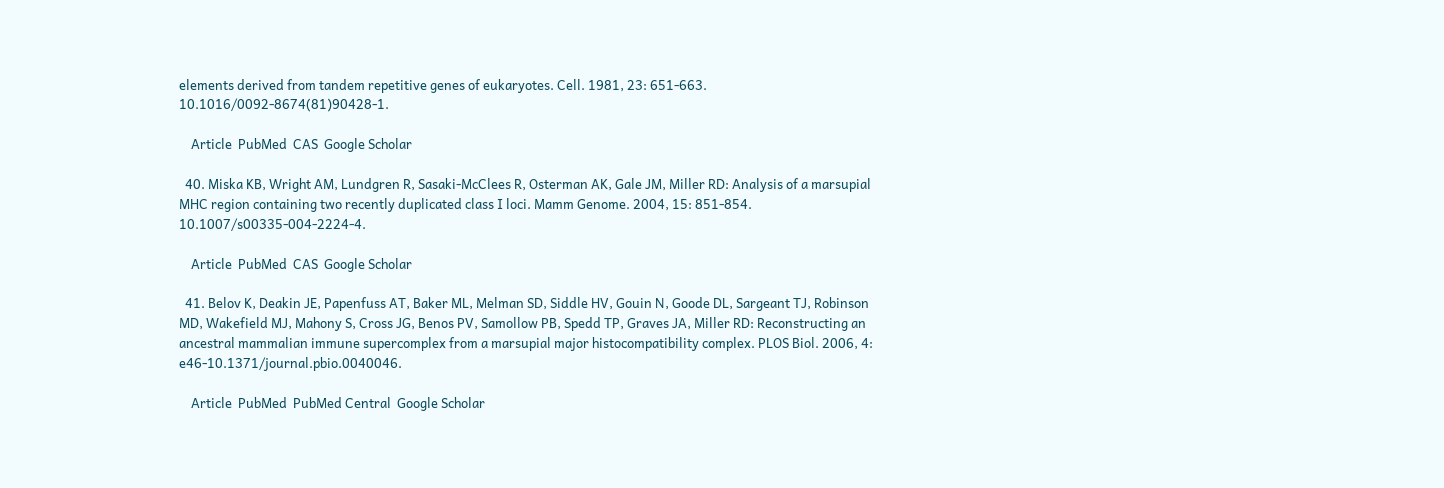elements derived from tandem repetitive genes of eukaryotes. Cell. 1981, 23: 651-663. 10.1016/0092-8674(81)90428-1.

    Article  PubMed  CAS  Google Scholar

  40. Miska KB, Wright AM, Lundgren R, Sasaki-McClees R, Osterman AK, Gale JM, Miller RD: Analysis of a marsupial MHC region containing two recently duplicated class I loci. Mamm Genome. 2004, 15: 851-854. 10.1007/s00335-004-2224-4.

    Article  PubMed  CAS  Google Scholar

  41. Belov K, Deakin JE, Papenfuss AT, Baker ML, Melman SD, Siddle HV, Gouin N, Goode DL, Sargeant TJ, Robinson MD, Wakefield MJ, Mahony S, Cross JG, Benos PV, Samollow PB, Spedd TP, Graves JA, Miller RD: Reconstructing an ancestral mammalian immune supercomplex from a marsupial major histocompatibility complex. PLOS Biol. 2006, 4: e46-10.1371/journal.pbio.0040046.

    Article  PubMed  PubMed Central  Google Scholar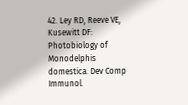42. Ley RD, Reeve VE, Kusewitt DF: Photobiology of Monodelphis domestica. Dev Comp Immunol.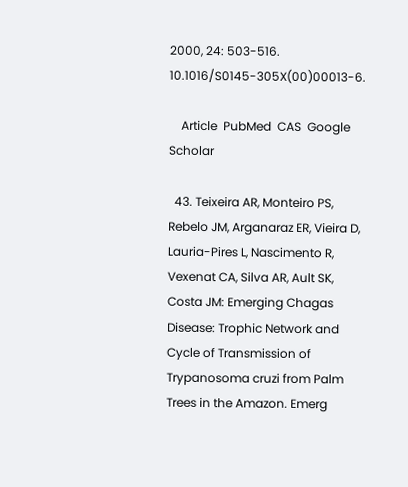2000, 24: 503-516. 10.1016/S0145-305X(00)00013-6.

    Article  PubMed  CAS  Google Scholar

  43. Teixeira AR, Monteiro PS, Rebelo JM, Arganaraz ER, Vieira D, Lauria-Pires L, Nascimento R, Vexenat CA, Silva AR, Ault SK, Costa JM: Emerging Chagas Disease: Trophic Network and Cycle of Transmission of Trypanosoma cruzi from Palm Trees in the Amazon. Emerg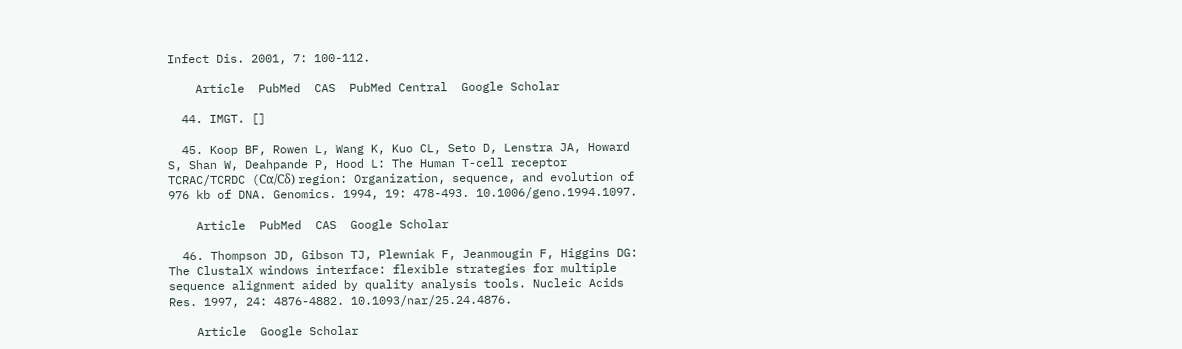Infect Dis. 2001, 7: 100-112.

    Article  PubMed  CAS  PubMed Central  Google Scholar

  44. IMGT. []

  45. Koop BF, Rowen L, Wang K, Kuo CL, Seto D, Lenstra JA, Howard S, Shan W, Deahpande P, Hood L: The Human T-cell receptor TCRAC/TCRDC (Cα/Cδ) region: Organization, sequence, and evolution of 976 kb of DNA. Genomics. 1994, 19: 478-493. 10.1006/geno.1994.1097.

    Article  PubMed  CAS  Google Scholar

  46. Thompson JD, Gibson TJ, Plewniak F, Jeanmougin F, Higgins DG: The ClustalX windows interface: flexible strategies for multiple sequence alignment aided by quality analysis tools. Nucleic Acids Res. 1997, 24: 4876-4882. 10.1093/nar/25.24.4876.

    Article  Google Scholar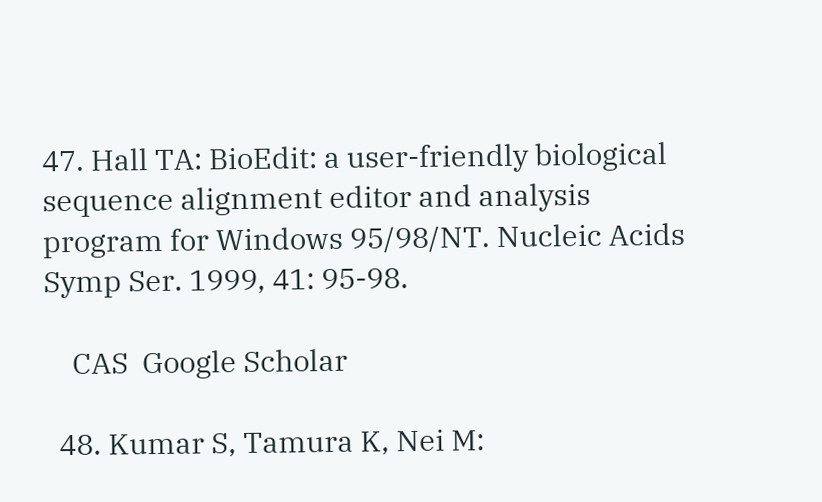47. Hall TA: BioEdit: a user-friendly biological sequence alignment editor and analysis program for Windows 95/98/NT. Nucleic Acids Symp Ser. 1999, 41: 95-98.

    CAS  Google Scholar

  48. Kumar S, Tamura K, Nei M: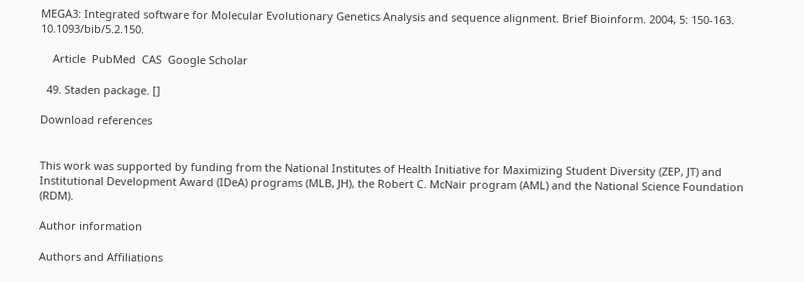MEGA3: Integrated software for Molecular Evolutionary Genetics Analysis and sequence alignment. Brief Bioinform. 2004, 5: 150-163. 10.1093/bib/5.2.150.

    Article  PubMed  CAS  Google Scholar

  49. Staden package. []

Download references


This work was supported by funding from the National Institutes of Health Initiative for Maximizing Student Diversity (ZEP, JT) and Institutional Development Award (IDeA) programs (MLB, JH), the Robert C. McNair program (AML) and the National Science Foundation (RDM).

Author information

Authors and Affiliations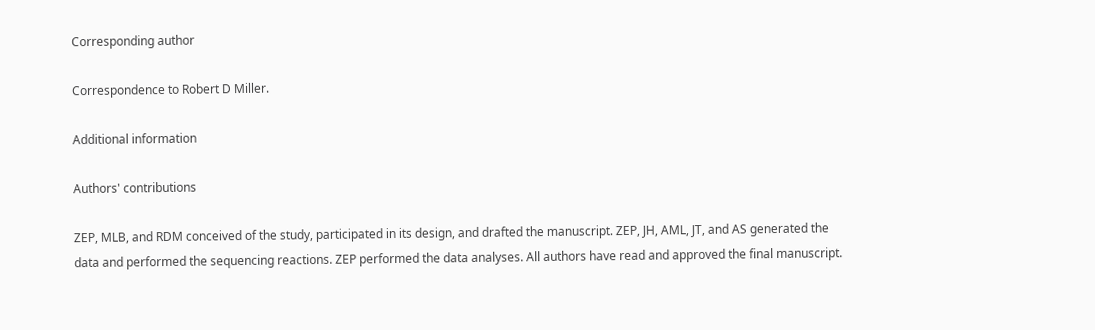Corresponding author

Correspondence to Robert D Miller.

Additional information

Authors' contributions

ZEP, MLB, and RDM conceived of the study, participated in its design, and drafted the manuscript. ZEP, JH, AML, JT, and AS generated the data and performed the sequencing reactions. ZEP performed the data analyses. All authors have read and approved the final manuscript.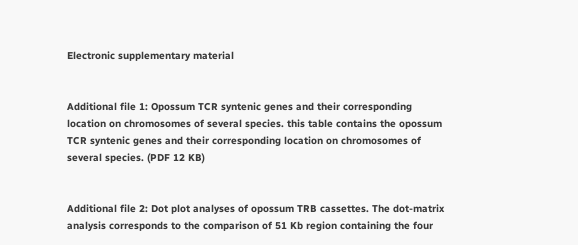Electronic supplementary material


Additional file 1: Opossum TCR syntenic genes and their corresponding location on chromosomes of several species. this table contains the opossum TCR syntenic genes and their corresponding location on chromosomes of several species. (PDF 12 KB)


Additional file 2: Dot plot analyses of opossum TRB cassettes. The dot-matrix analysis corresponds to the comparison of 51 Kb region containing the four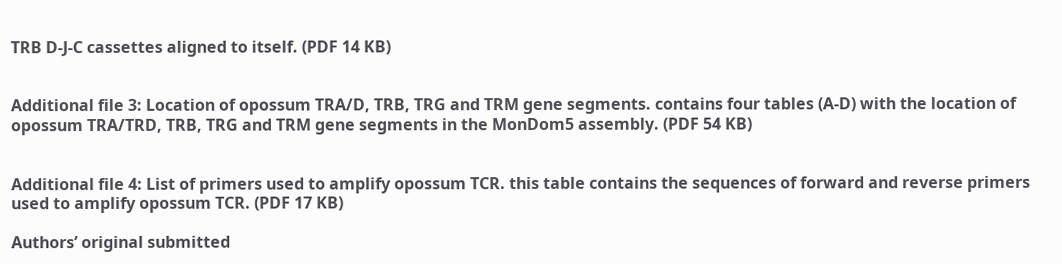TRB D-J-C cassettes aligned to itself. (PDF 14 KB)


Additional file 3: Location of opossum TRA/D, TRB, TRG and TRM gene segments. contains four tables (A-D) with the location of opossum TRA/TRD, TRB, TRG and TRM gene segments in the MonDom5 assembly. (PDF 54 KB)


Additional file 4: List of primers used to amplify opossum TCR. this table contains the sequences of forward and reverse primers used to amplify opossum TCR. (PDF 17 KB)

Authors’ original submitted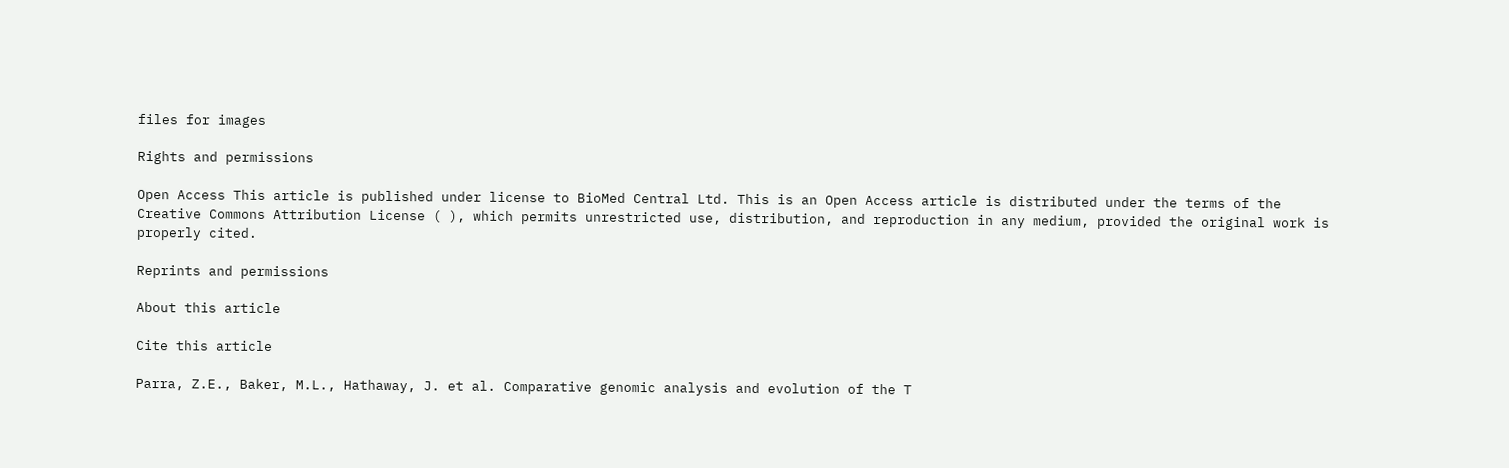files for images

Rights and permissions

Open Access This article is published under license to BioMed Central Ltd. This is an Open Access article is distributed under the terms of the Creative Commons Attribution License ( ), which permits unrestricted use, distribution, and reproduction in any medium, provided the original work is properly cited.

Reprints and permissions

About this article

Cite this article

Parra, Z.E., Baker, M.L., Hathaway, J. et al. Comparative genomic analysis and evolution of the T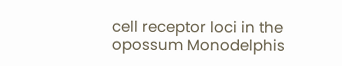cell receptor loci in the opossum Monodelphis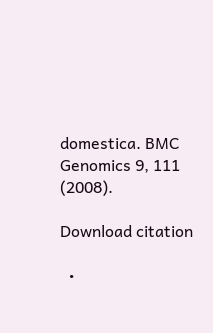domestica. BMC Genomics 9, 111 (2008).

Download citation

  •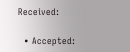Received:

  • Accepted: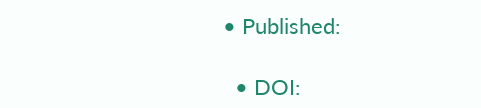• Published:

  • DOI: